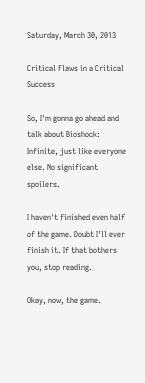Saturday, March 30, 2013

Critical Flaws in a Critical Success

So, I'm gonna go ahead and talk about Bioshock: Infinite, just like everyone else. No significant spoilers.

I haven't finished even half of the game. Doubt I'll ever finish it. If that bothers you, stop reading.

Okay, now, the game.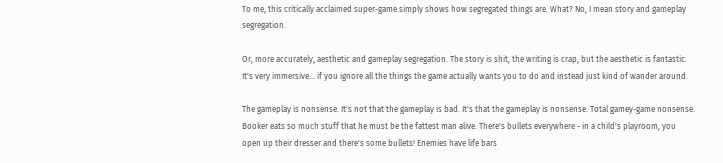To me, this critically acclaimed super-game simply shows how segregated things are. What? No, I mean story and gameplay segregation.

Or, more accurately, aesthetic and gameplay segregation. The story is shit, the writing is crap, but the aesthetic is fantastic. It's very immersive... if you ignore all the things the game actually wants you to do and instead just kind of wander around.

The gameplay is nonsense. It's not that the gameplay is bad. It's that the gameplay is nonsense. Total gamey-game nonsense. Booker eats so much stuff that he must be the fattest man alive. There's bullets everywhere - in a child's playroom, you open up their dresser and there's some bullets! Enemies have life bars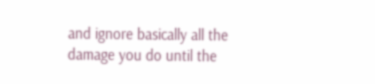and ignore basically all the damage you do until the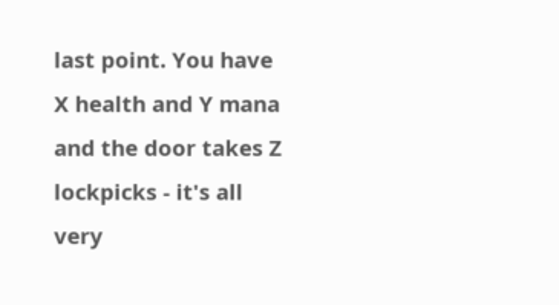last point. You have X health and Y mana and the door takes Z lockpicks - it's all very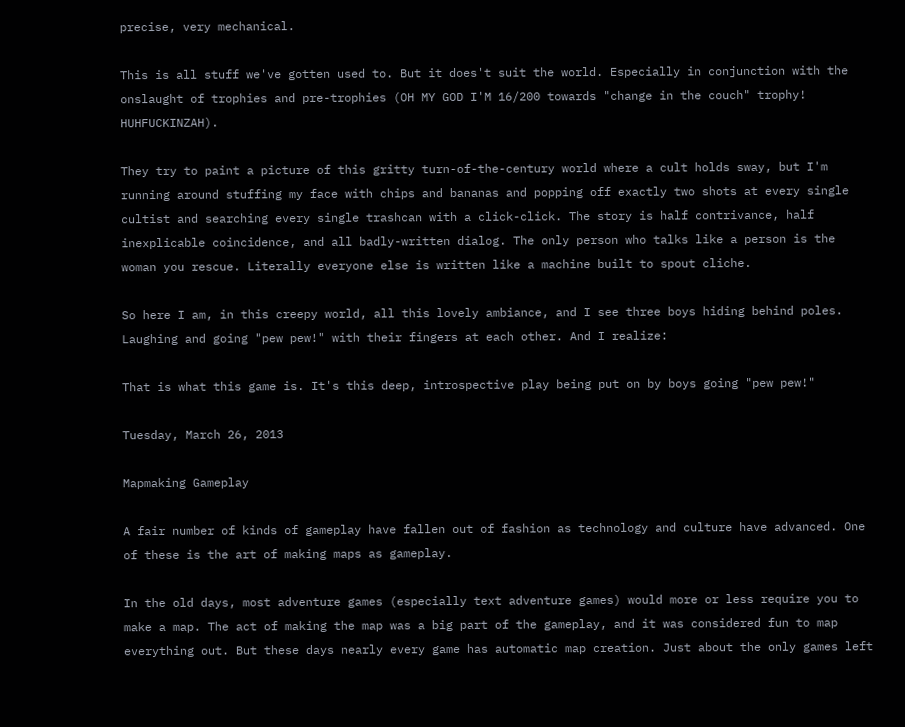precise, very mechanical.

This is all stuff we've gotten used to. But it does't suit the world. Especially in conjunction with the onslaught of trophies and pre-trophies (OH MY GOD I'M 16/200 towards "change in the couch" trophy! HUHFUCKINZAH).

They try to paint a picture of this gritty turn-of-the-century world where a cult holds sway, but I'm running around stuffing my face with chips and bananas and popping off exactly two shots at every single cultist and searching every single trashcan with a click-click. The story is half contrivance, half inexplicable coincidence, and all badly-written dialog. The only person who talks like a person is the woman you rescue. Literally everyone else is written like a machine built to spout cliche.

So here I am, in this creepy world, all this lovely ambiance, and I see three boys hiding behind poles. Laughing and going "pew pew!" with their fingers at each other. And I realize:

That is what this game is. It's this deep, introspective play being put on by boys going "pew pew!"

Tuesday, March 26, 2013

Mapmaking Gameplay

A fair number of kinds of gameplay have fallen out of fashion as technology and culture have advanced. One of these is the art of making maps as gameplay.

In the old days, most adventure games (especially text adventure games) would more or less require you to make a map. The act of making the map was a big part of the gameplay, and it was considered fun to map everything out. But these days nearly every game has automatic map creation. Just about the only games left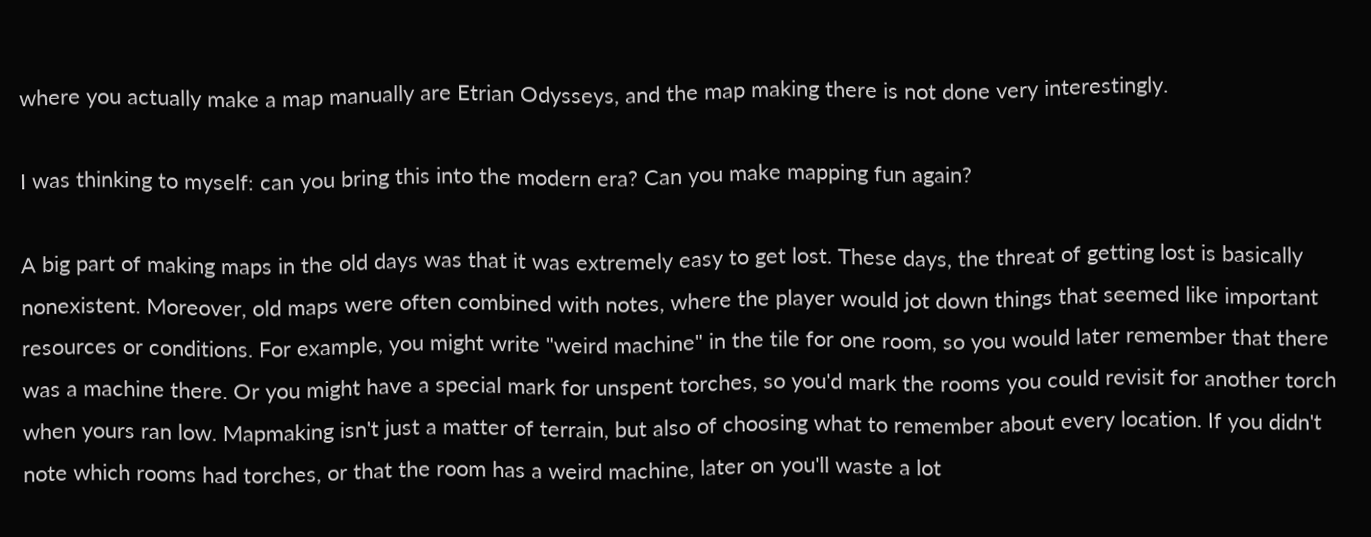where you actually make a map manually are Etrian Odysseys, and the map making there is not done very interestingly.

I was thinking to myself: can you bring this into the modern era? Can you make mapping fun again?

A big part of making maps in the old days was that it was extremely easy to get lost. These days, the threat of getting lost is basically nonexistent. Moreover, old maps were often combined with notes, where the player would jot down things that seemed like important resources or conditions. For example, you might write "weird machine" in the tile for one room, so you would later remember that there was a machine there. Or you might have a special mark for unspent torches, so you'd mark the rooms you could revisit for another torch when yours ran low. Mapmaking isn't just a matter of terrain, but also of choosing what to remember about every location. If you didn't note which rooms had torches, or that the room has a weird machine, later on you'll waste a lot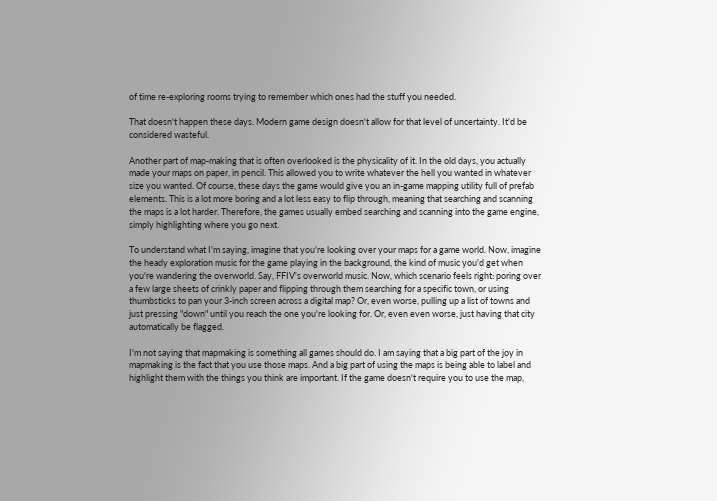of time re-exploring rooms trying to remember which ones had the stuff you needed.

That doesn't happen these days. Modern game design doesn't allow for that level of uncertainty. It'd be considered wasteful.

Another part of map-making that is often overlooked is the physicality of it. In the old days, you actually made your maps on paper, in pencil. This allowed you to write whatever the hell you wanted in whatever size you wanted. Of course, these days the game would give you an in-game mapping utility full of prefab elements. This is a lot more boring and a lot less easy to flip through, meaning that searching and scanning the maps is a lot harder. Therefore, the games usually embed searching and scanning into the game engine, simply highlighting where you go next.

To understand what I'm saying, imagine that you're looking over your maps for a game world. Now, imagine the heady exploration music for the game playing in the background, the kind of music you'd get when you're wandering the overworld. Say, FFIV's overworld music. Now, which scenario feels right: poring over a few large sheets of crinkly paper and flipping through them searching for a specific town, or using thumbsticks to pan your 3-inch screen across a digital map? Or, even worse, pulling up a list of towns and just pressing "down" until you reach the one you're looking for. Or, even even worse, just having that city automatically be flagged.

I'm not saying that mapmaking is something all games should do. I am saying that a big part of the joy in mapmaking is the fact that you use those maps. And a big part of using the maps is being able to label and highlight them with the things you think are important. If the game doesn't require you to use the map,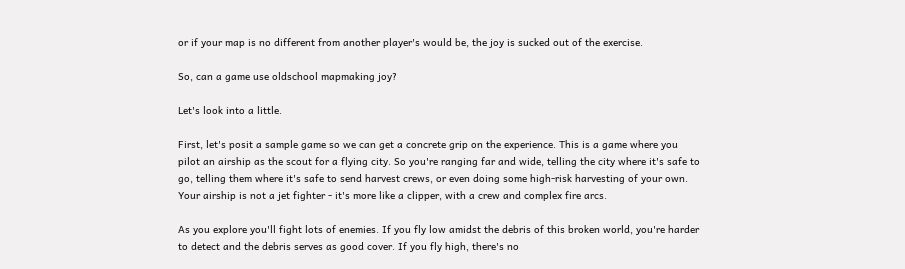or if your map is no different from another player's would be, the joy is sucked out of the exercise.

So, can a game use oldschool mapmaking joy?

Let's look into a little.

First, let's posit a sample game so we can get a concrete grip on the experience. This is a game where you pilot an airship as the scout for a flying city. So you're ranging far and wide, telling the city where it's safe to go, telling them where it's safe to send harvest crews, or even doing some high-risk harvesting of your own. Your airship is not a jet fighter - it's more like a clipper, with a crew and complex fire arcs.

As you explore you'll fight lots of enemies. If you fly low amidst the debris of this broken world, you're harder to detect and the debris serves as good cover. If you fly high, there's no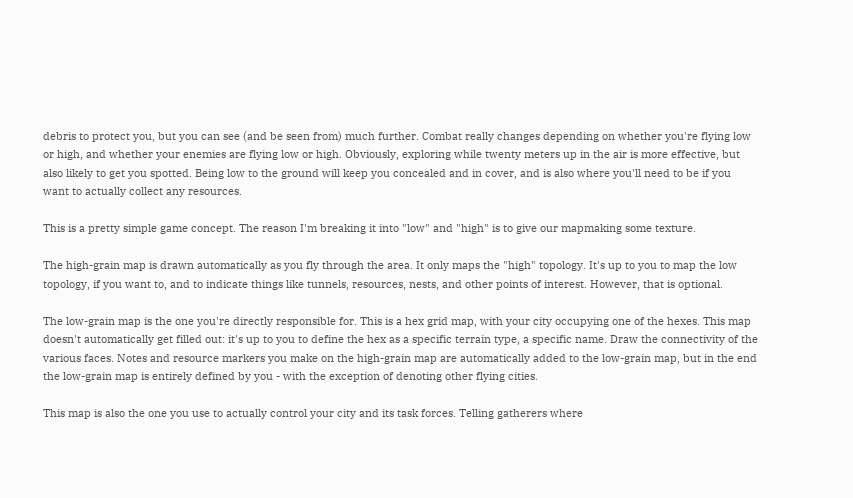debris to protect you, but you can see (and be seen from) much further. Combat really changes depending on whether you're flying low or high, and whether your enemies are flying low or high. Obviously, exploring while twenty meters up in the air is more effective, but also likely to get you spotted. Being low to the ground will keep you concealed and in cover, and is also where you'll need to be if you want to actually collect any resources.

This is a pretty simple game concept. The reason I'm breaking it into "low" and "high" is to give our mapmaking some texture.

The high-grain map is drawn automatically as you fly through the area. It only maps the "high" topology. It's up to you to map the low topology, if you want to, and to indicate things like tunnels, resources, nests, and other points of interest. However, that is optional.

The low-grain map is the one you're directly responsible for. This is a hex grid map, with your city occupying one of the hexes. This map doesn't automatically get filled out: it's up to you to define the hex as a specific terrain type, a specific name. Draw the connectivity of the various faces. Notes and resource markers you make on the high-grain map are automatically added to the low-grain map, but in the end the low-grain map is entirely defined by you - with the exception of denoting other flying cities.

This map is also the one you use to actually control your city and its task forces. Telling gatherers where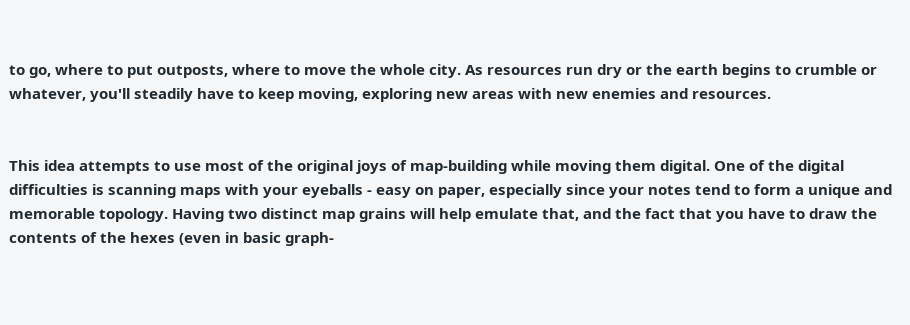to go, where to put outposts, where to move the whole city. As resources run dry or the earth begins to crumble or whatever, you'll steadily have to keep moving, exploring new areas with new enemies and resources.


This idea attempts to use most of the original joys of map-building while moving them digital. One of the digital difficulties is scanning maps with your eyeballs - easy on paper, especially since your notes tend to form a unique and memorable topology. Having two distinct map grains will help emulate that, and the fact that you have to draw the contents of the hexes (even in basic graph-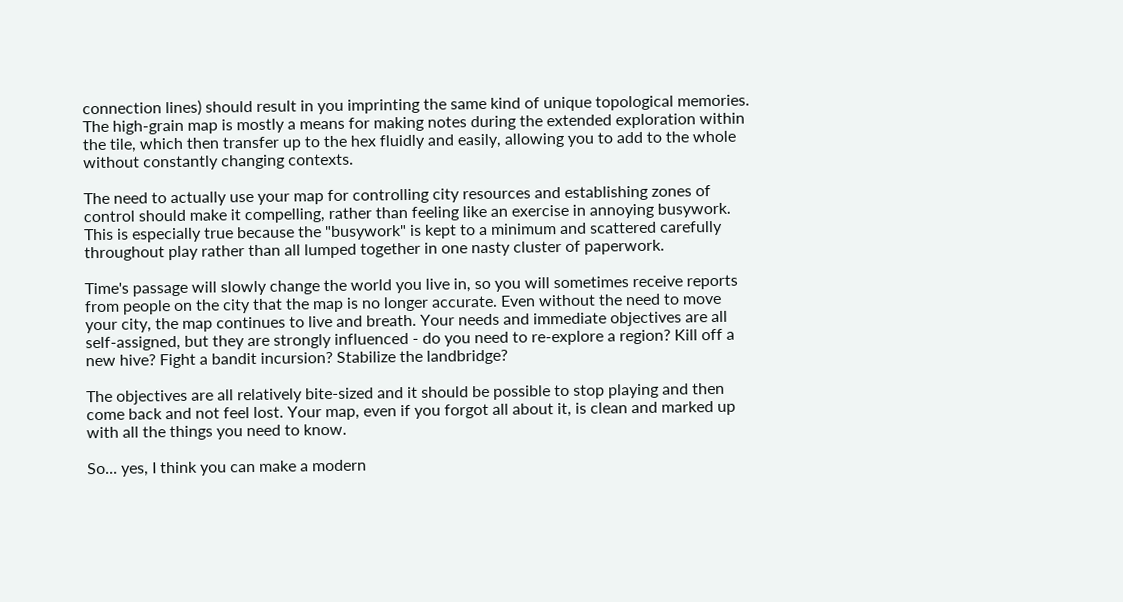connection lines) should result in you imprinting the same kind of unique topological memories. The high-grain map is mostly a means for making notes during the extended exploration within the tile, which then transfer up to the hex fluidly and easily, allowing you to add to the whole without constantly changing contexts.

The need to actually use your map for controlling city resources and establishing zones of control should make it compelling, rather than feeling like an exercise in annoying busywork. This is especially true because the "busywork" is kept to a minimum and scattered carefully throughout play rather than all lumped together in one nasty cluster of paperwork.

Time's passage will slowly change the world you live in, so you will sometimes receive reports from people on the city that the map is no longer accurate. Even without the need to move your city, the map continues to live and breath. Your needs and immediate objectives are all self-assigned, but they are strongly influenced - do you need to re-explore a region? Kill off a new hive? Fight a bandit incursion? Stabilize the landbridge?

The objectives are all relatively bite-sized and it should be possible to stop playing and then come back and not feel lost. Your map, even if you forgot all about it, is clean and marked up with all the things you need to know.

So... yes, I think you can make a modern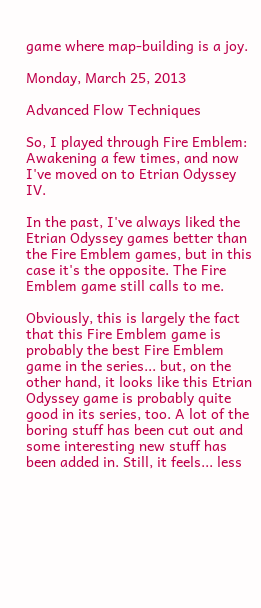game where map-building is a joy.

Monday, March 25, 2013

Advanced Flow Techniques

So, I played through Fire Emblem: Awakening a few times, and now I've moved on to Etrian Odyssey IV.

In the past, I've always liked the Etrian Odyssey games better than the Fire Emblem games, but in this case it's the opposite. The Fire Emblem game still calls to me.

Obviously, this is largely the fact that this Fire Emblem game is probably the best Fire Emblem game in the series... but, on the other hand, it looks like this Etrian Odyssey game is probably quite good in its series, too. A lot of the boring stuff has been cut out and some interesting new stuff has been added in. Still, it feels... less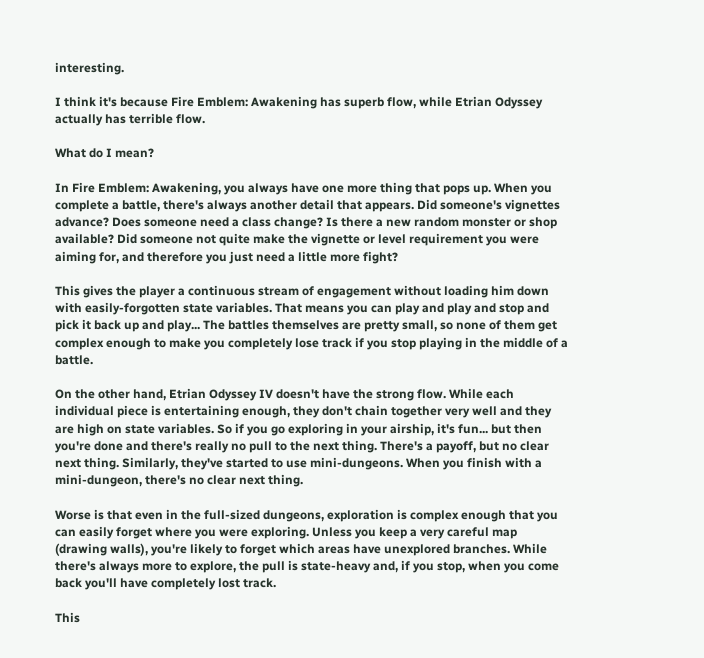interesting.

I think it's because Fire Emblem: Awakening has superb flow, while Etrian Odyssey actually has terrible flow.

What do I mean?

In Fire Emblem: Awakening, you always have one more thing that pops up. When you complete a battle, there's always another detail that appears. Did someone's vignettes advance? Does someone need a class change? Is there a new random monster or shop available? Did someone not quite make the vignette or level requirement you were aiming for, and therefore you just need a little more fight?

This gives the player a continuous stream of engagement without loading him down with easily-forgotten state variables. That means you can play and play and stop and pick it back up and play... The battles themselves are pretty small, so none of them get complex enough to make you completely lose track if you stop playing in the middle of a battle.

On the other hand, Etrian Odyssey IV doesn't have the strong flow. While each individual piece is entertaining enough, they don't chain together very well and they are high on state variables. So if you go exploring in your airship, it's fun... but then you're done and there's really no pull to the next thing. There's a payoff, but no clear next thing. Similarly, they've started to use mini-dungeons. When you finish with a mini-dungeon, there's no clear next thing.

Worse is that even in the full-sized dungeons, exploration is complex enough that you can easily forget where you were exploring. Unless you keep a very careful map (drawing walls), you're likely to forget which areas have unexplored branches. While there's always more to explore, the pull is state-heavy and, if you stop, when you come back you'll have completely lost track.

This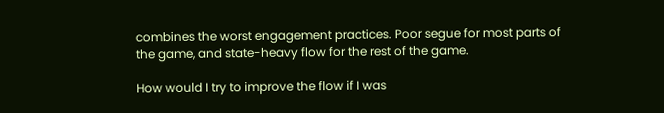combines the worst engagement practices. Poor segue for most parts of the game, and state-heavy flow for the rest of the game.

How would I try to improve the flow if I was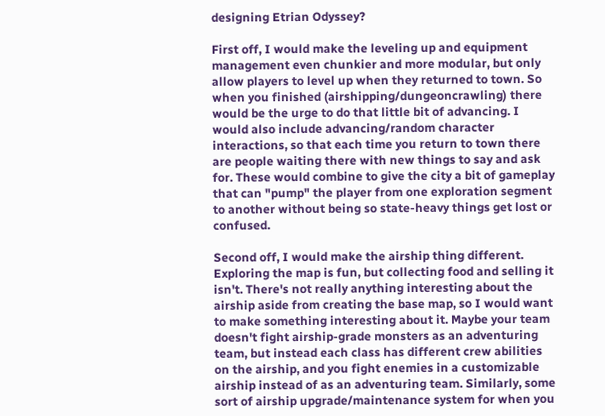designing Etrian Odyssey?

First off, I would make the leveling up and equipment management even chunkier and more modular, but only allow players to level up when they returned to town. So when you finished (airshipping/dungeoncrawling) there would be the urge to do that little bit of advancing. I would also include advancing/random character interactions, so that each time you return to town there are people waiting there with new things to say and ask for. These would combine to give the city a bit of gameplay that can "pump" the player from one exploration segment to another without being so state-heavy things get lost or confused.

Second off, I would make the airship thing different. Exploring the map is fun, but collecting food and selling it isn't. There's not really anything interesting about the airship aside from creating the base map, so I would want to make something interesting about it. Maybe your team doesn't fight airship-grade monsters as an adventuring team, but instead each class has different crew abilities on the airship, and you fight enemies in a customizable airship instead of as an adventuring team. Similarly, some sort of airship upgrade/maintenance system for when you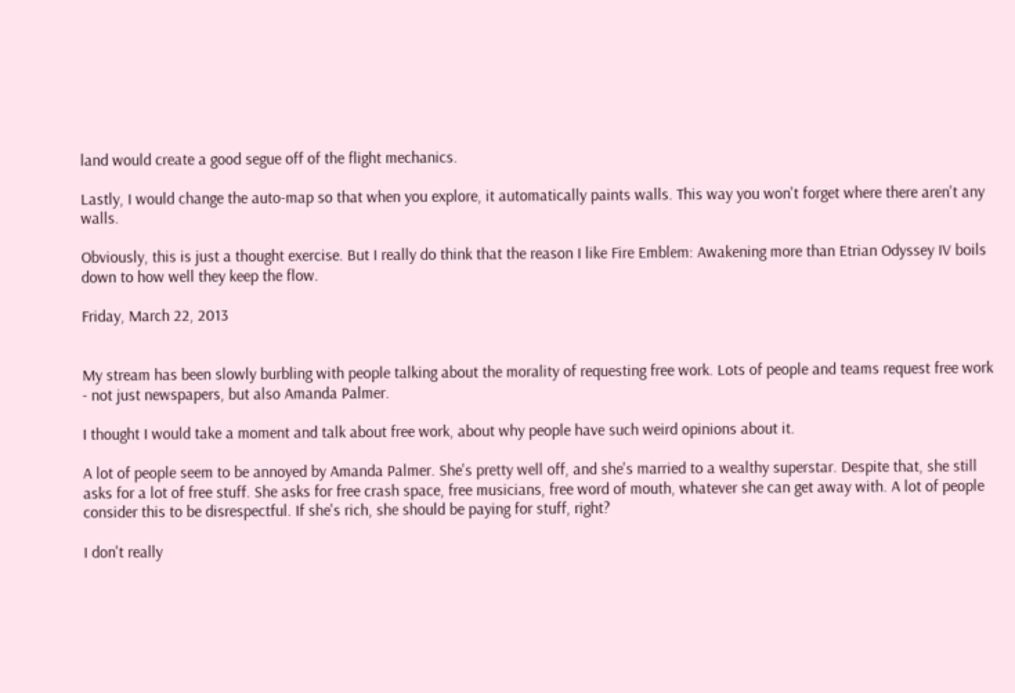land would create a good segue off of the flight mechanics.

Lastly, I would change the auto-map so that when you explore, it automatically paints walls. This way you won't forget where there aren't any walls.

Obviously, this is just a thought exercise. But I really do think that the reason I like Fire Emblem: Awakening more than Etrian Odyssey IV boils down to how well they keep the flow.

Friday, March 22, 2013


My stream has been slowly burbling with people talking about the morality of requesting free work. Lots of people and teams request free work - not just newspapers, but also Amanda Palmer.

I thought I would take a moment and talk about free work, about why people have such weird opinions about it.

A lot of people seem to be annoyed by Amanda Palmer. She's pretty well off, and she's married to a wealthy superstar. Despite that, she still asks for a lot of free stuff. She asks for free crash space, free musicians, free word of mouth, whatever she can get away with. A lot of people consider this to be disrespectful. If she's rich, she should be paying for stuff, right?

I don't really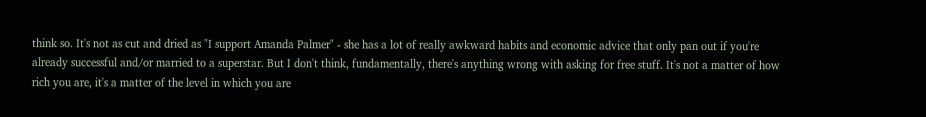think so. It's not as cut and dried as "I support Amanda Palmer" - she has a lot of really awkward habits and economic advice that only pan out if you're already successful and/or married to a superstar. But I don't think, fundamentally, there's anything wrong with asking for free stuff. It's not a matter of how rich you are, it's a matter of the level in which you are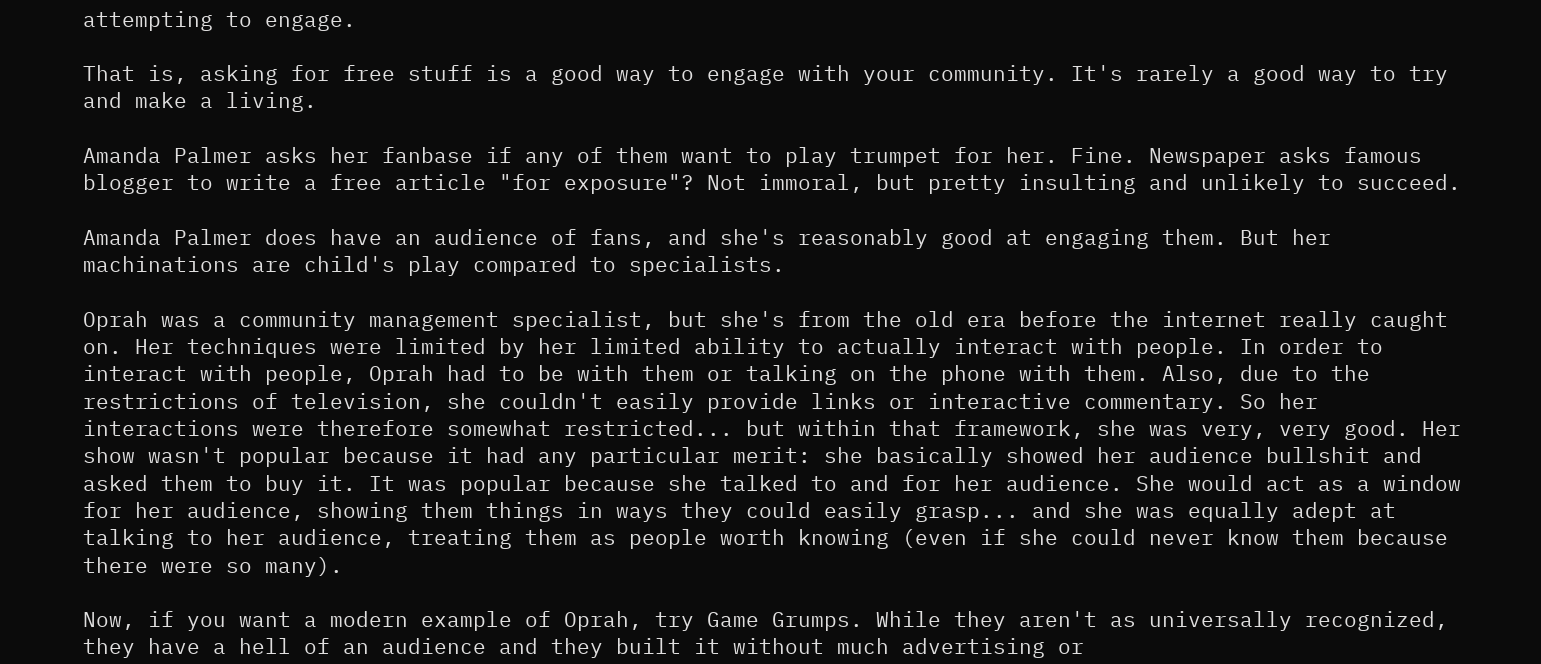attempting to engage.

That is, asking for free stuff is a good way to engage with your community. It's rarely a good way to try and make a living.

Amanda Palmer asks her fanbase if any of them want to play trumpet for her. Fine. Newspaper asks famous blogger to write a free article "for exposure"? Not immoral, but pretty insulting and unlikely to succeed.

Amanda Palmer does have an audience of fans, and she's reasonably good at engaging them. But her machinations are child's play compared to specialists.

Oprah was a community management specialist, but she's from the old era before the internet really caught on. Her techniques were limited by her limited ability to actually interact with people. In order to interact with people, Oprah had to be with them or talking on the phone with them. Also, due to the restrictions of television, she couldn't easily provide links or interactive commentary. So her interactions were therefore somewhat restricted... but within that framework, she was very, very good. Her show wasn't popular because it had any particular merit: she basically showed her audience bullshit and asked them to buy it. It was popular because she talked to and for her audience. She would act as a window for her audience, showing them things in ways they could easily grasp... and she was equally adept at talking to her audience, treating them as people worth knowing (even if she could never know them because there were so many).

Now, if you want a modern example of Oprah, try Game Grumps. While they aren't as universally recognized, they have a hell of an audience and they built it without much advertising or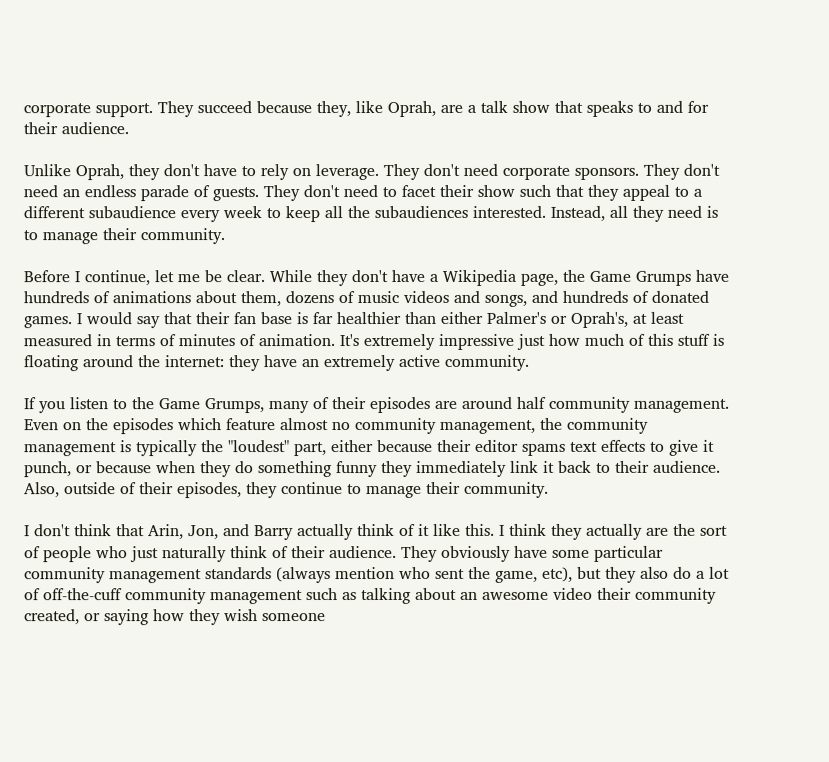corporate support. They succeed because they, like Oprah, are a talk show that speaks to and for their audience.

Unlike Oprah, they don't have to rely on leverage. They don't need corporate sponsors. They don't need an endless parade of guests. They don't need to facet their show such that they appeal to a different subaudience every week to keep all the subaudiences interested. Instead, all they need is to manage their community.

Before I continue, let me be clear. While they don't have a Wikipedia page, the Game Grumps have hundreds of animations about them, dozens of music videos and songs, and hundreds of donated games. I would say that their fan base is far healthier than either Palmer's or Oprah's, at least measured in terms of minutes of animation. It's extremely impressive just how much of this stuff is floating around the internet: they have an extremely active community.

If you listen to the Game Grumps, many of their episodes are around half community management. Even on the episodes which feature almost no community management, the community management is typically the "loudest" part, either because their editor spams text effects to give it punch, or because when they do something funny they immediately link it back to their audience. Also, outside of their episodes, they continue to manage their community.

I don't think that Arin, Jon, and Barry actually think of it like this. I think they actually are the sort of people who just naturally think of their audience. They obviously have some particular community management standards (always mention who sent the game, etc), but they also do a lot of off-the-cuff community management such as talking about an awesome video their community created, or saying how they wish someone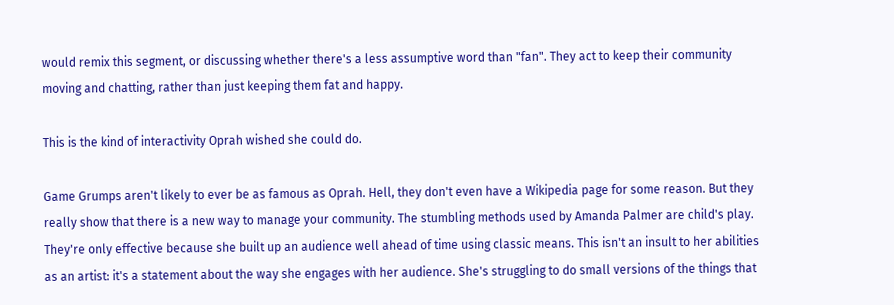would remix this segment, or discussing whether there's a less assumptive word than "fan". They act to keep their community moving and chatting, rather than just keeping them fat and happy.

This is the kind of interactivity Oprah wished she could do.

Game Grumps aren't likely to ever be as famous as Oprah. Hell, they don't even have a Wikipedia page for some reason. But they really show that there is a new way to manage your community. The stumbling methods used by Amanda Palmer are child's play. They're only effective because she built up an audience well ahead of time using classic means. This isn't an insult to her abilities as an artist: it's a statement about the way she engages with her audience. She's struggling to do small versions of the things that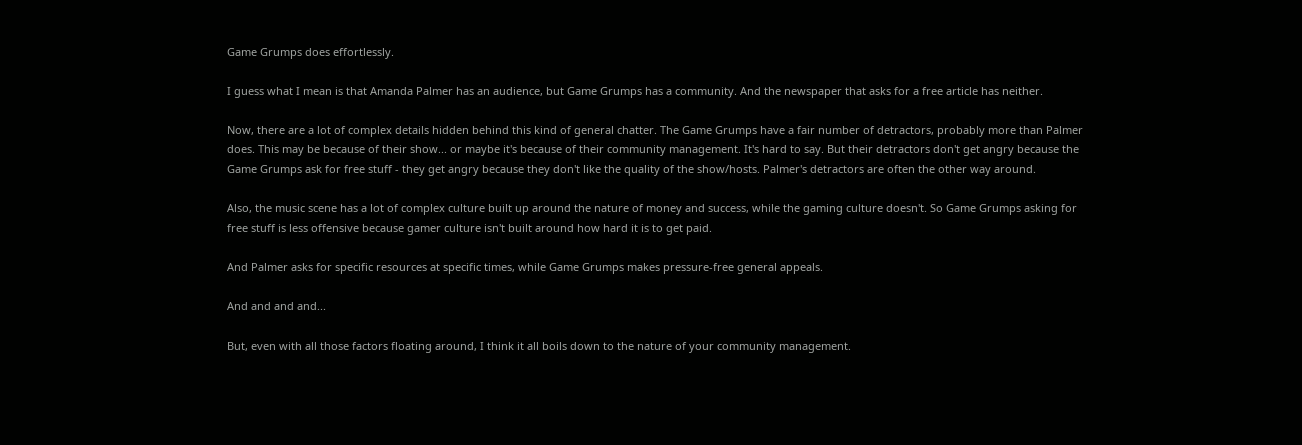Game Grumps does effortlessly.

I guess what I mean is that Amanda Palmer has an audience, but Game Grumps has a community. And the newspaper that asks for a free article has neither.

Now, there are a lot of complex details hidden behind this kind of general chatter. The Game Grumps have a fair number of detractors, probably more than Palmer does. This may be because of their show... or maybe it's because of their community management. It's hard to say. But their detractors don't get angry because the Game Grumps ask for free stuff - they get angry because they don't like the quality of the show/hosts. Palmer's detractors are often the other way around.

Also, the music scene has a lot of complex culture built up around the nature of money and success, while the gaming culture doesn't. So Game Grumps asking for free stuff is less offensive because gamer culture isn't built around how hard it is to get paid.

And Palmer asks for specific resources at specific times, while Game Grumps makes pressure-free general appeals.

And and and and...

But, even with all those factors floating around, I think it all boils down to the nature of your community management.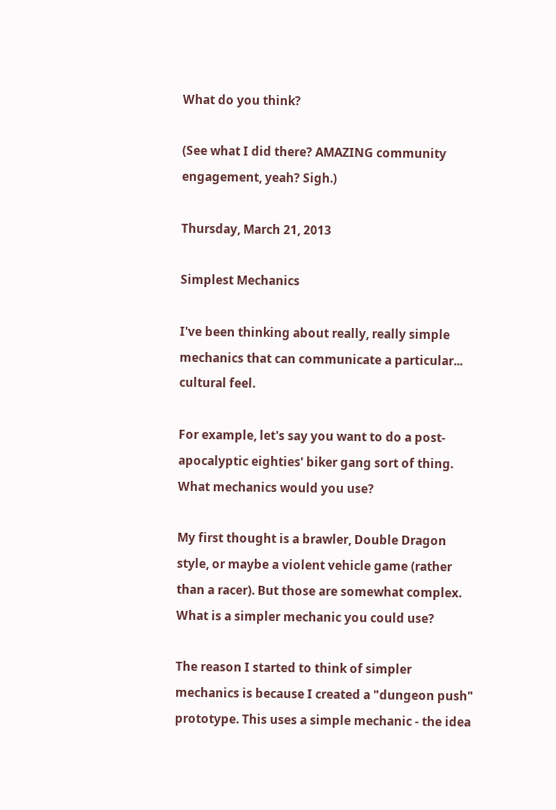What do you think?

(See what I did there? AMAZING community engagement, yeah? Sigh.)

Thursday, March 21, 2013

Simplest Mechanics

I've been thinking about really, really simple mechanics that can communicate a particular... cultural feel.

For example, let's say you want to do a post-apocalyptic eighties' biker gang sort of thing. What mechanics would you use?

My first thought is a brawler, Double Dragon style, or maybe a violent vehicle game (rather than a racer). But those are somewhat complex. What is a simpler mechanic you could use?

The reason I started to think of simpler mechanics is because I created a "dungeon push" prototype. This uses a simple mechanic - the idea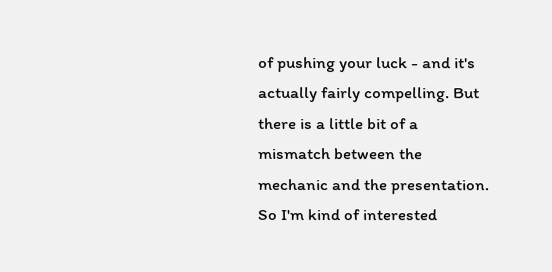of pushing your luck - and it's actually fairly compelling. But there is a little bit of a mismatch between the mechanic and the presentation. So I'm kind of interested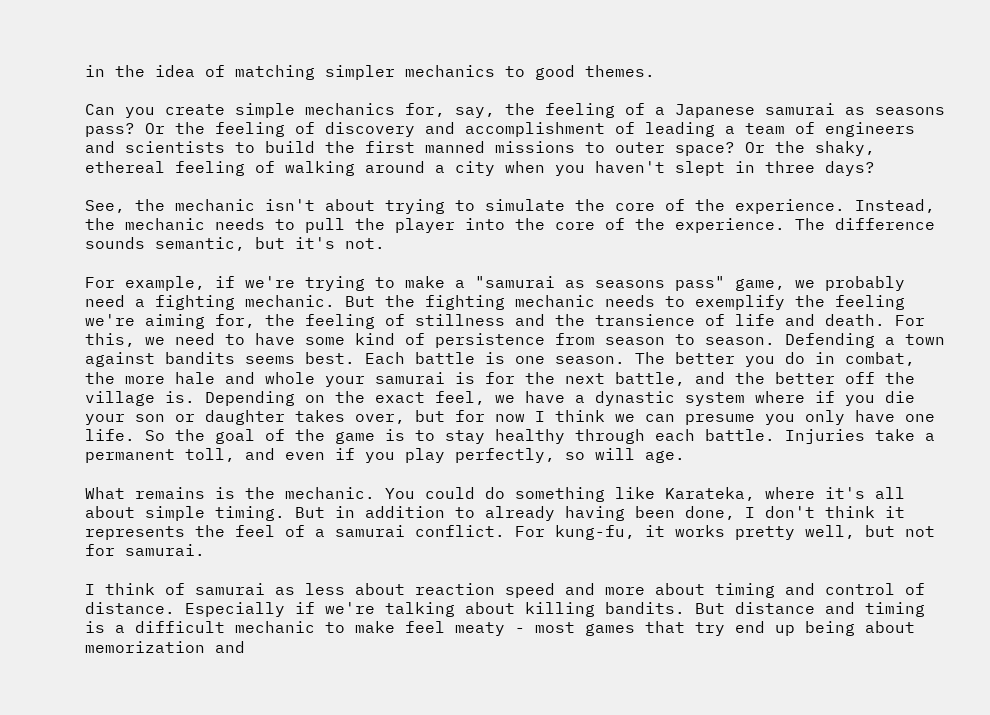in the idea of matching simpler mechanics to good themes.

Can you create simple mechanics for, say, the feeling of a Japanese samurai as seasons pass? Or the feeling of discovery and accomplishment of leading a team of engineers and scientists to build the first manned missions to outer space? Or the shaky, ethereal feeling of walking around a city when you haven't slept in three days?

See, the mechanic isn't about trying to simulate the core of the experience. Instead, the mechanic needs to pull the player into the core of the experience. The difference sounds semantic, but it's not.

For example, if we're trying to make a "samurai as seasons pass" game, we probably need a fighting mechanic. But the fighting mechanic needs to exemplify the feeling we're aiming for, the feeling of stillness and the transience of life and death. For this, we need to have some kind of persistence from season to season. Defending a town against bandits seems best. Each battle is one season. The better you do in combat, the more hale and whole your samurai is for the next battle, and the better off the village is. Depending on the exact feel, we have a dynastic system where if you die your son or daughter takes over, but for now I think we can presume you only have one life. So the goal of the game is to stay healthy through each battle. Injuries take a permanent toll, and even if you play perfectly, so will age.

What remains is the mechanic. You could do something like Karateka, where it's all about simple timing. But in addition to already having been done, I don't think it represents the feel of a samurai conflict. For kung-fu, it works pretty well, but not for samurai.

I think of samurai as less about reaction speed and more about timing and control of distance. Especially if we're talking about killing bandits. But distance and timing is a difficult mechanic to make feel meaty - most games that try end up being about memorization and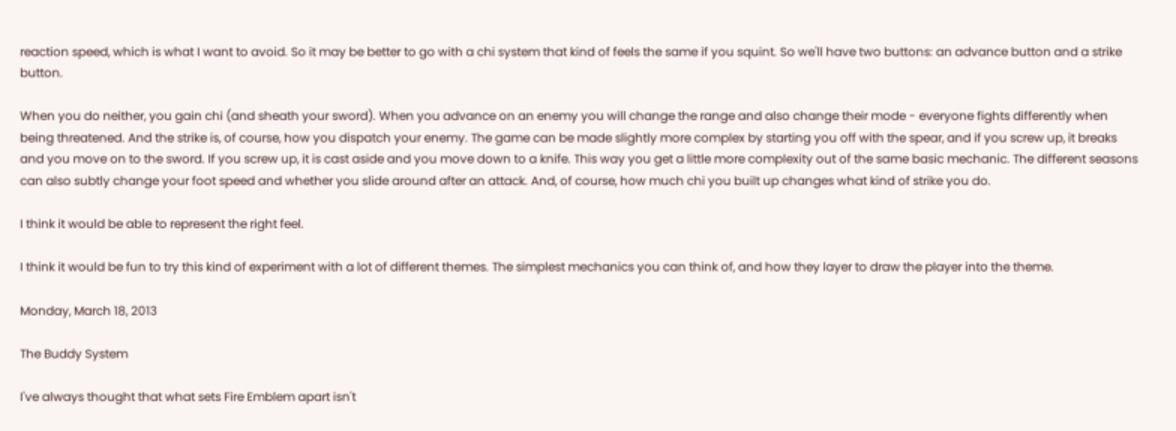reaction speed, which is what I want to avoid. So it may be better to go with a chi system that kind of feels the same if you squint. So we'll have two buttons: an advance button and a strike button.

When you do neither, you gain chi (and sheath your sword). When you advance on an enemy you will change the range and also change their mode - everyone fights differently when being threatened. And the strike is, of course, how you dispatch your enemy. The game can be made slightly more complex by starting you off with the spear, and if you screw up, it breaks and you move on to the sword. If you screw up, it is cast aside and you move down to a knife. This way you get a little more complexity out of the same basic mechanic. The different seasons can also subtly change your foot speed and whether you slide around after an attack. And, of course, how much chi you built up changes what kind of strike you do.

I think it would be able to represent the right feel.

I think it would be fun to try this kind of experiment with a lot of different themes. The simplest mechanics you can think of, and how they layer to draw the player into the theme.

Monday, March 18, 2013

The Buddy System

I've always thought that what sets Fire Emblem apart isn't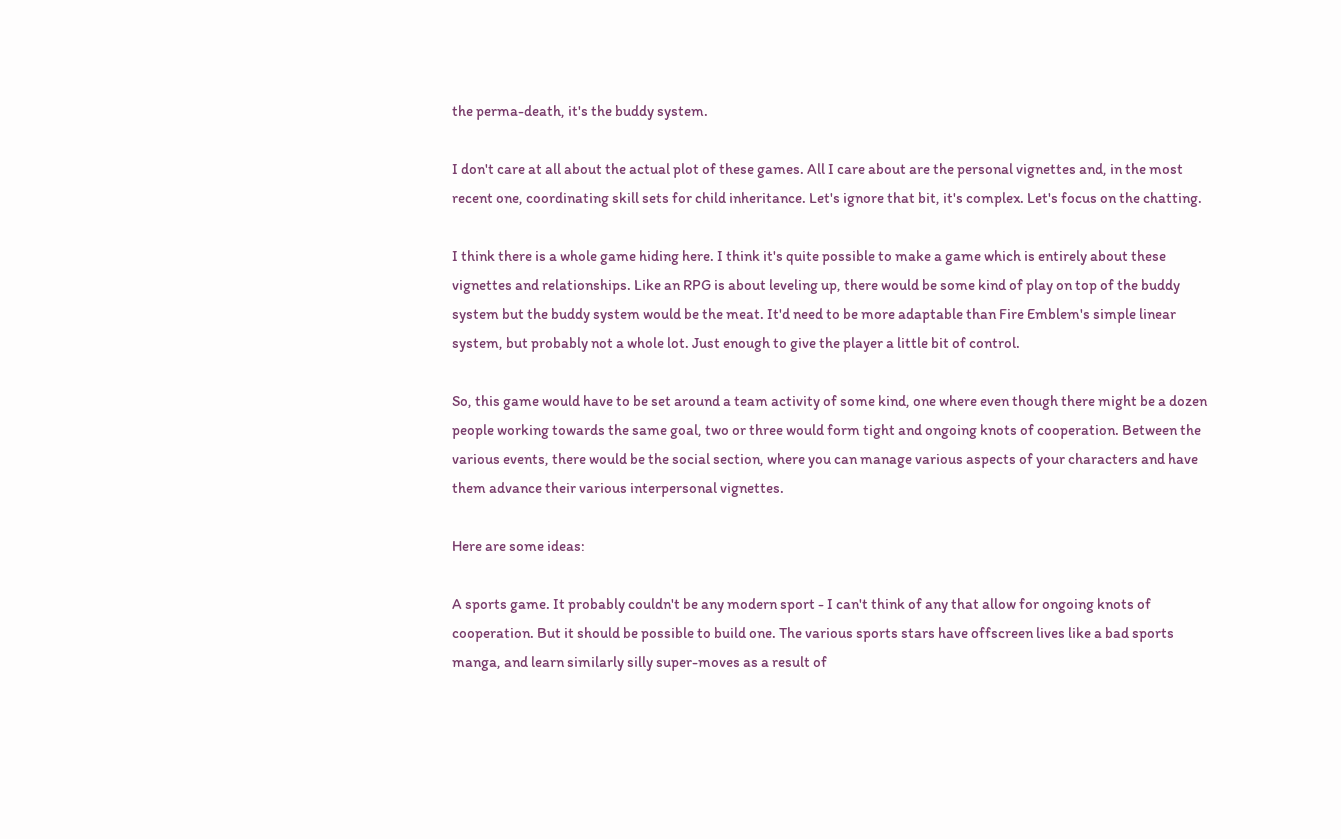the perma-death, it's the buddy system.

I don't care at all about the actual plot of these games. All I care about are the personal vignettes and, in the most recent one, coordinating skill sets for child inheritance. Let's ignore that bit, it's complex. Let's focus on the chatting.

I think there is a whole game hiding here. I think it's quite possible to make a game which is entirely about these vignettes and relationships. Like an RPG is about leveling up, there would be some kind of play on top of the buddy system but the buddy system would be the meat. It'd need to be more adaptable than Fire Emblem's simple linear system, but probably not a whole lot. Just enough to give the player a little bit of control.

So, this game would have to be set around a team activity of some kind, one where even though there might be a dozen people working towards the same goal, two or three would form tight and ongoing knots of cooperation. Between the various events, there would be the social section, where you can manage various aspects of your characters and have them advance their various interpersonal vignettes.

Here are some ideas:

A sports game. It probably couldn't be any modern sport - I can't think of any that allow for ongoing knots of cooperation. But it should be possible to build one. The various sports stars have offscreen lives like a bad sports manga, and learn similarly silly super-moves as a result of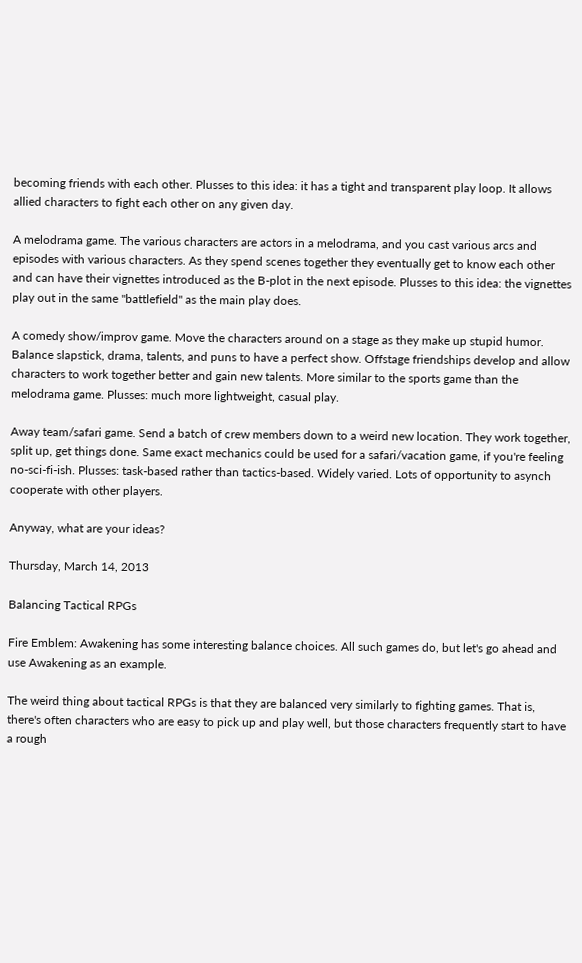becoming friends with each other. Plusses to this idea: it has a tight and transparent play loop. It allows allied characters to fight each other on any given day.

A melodrama game. The various characters are actors in a melodrama, and you cast various arcs and episodes with various characters. As they spend scenes together they eventually get to know each other and can have their vignettes introduced as the B-plot in the next episode. Plusses to this idea: the vignettes play out in the same "battlefield" as the main play does.

A comedy show/improv game. Move the characters around on a stage as they make up stupid humor. Balance slapstick, drama, talents, and puns to have a perfect show. Offstage friendships develop and allow characters to work together better and gain new talents. More similar to the sports game than the melodrama game. Plusses: much more lightweight, casual play.

Away team/safari game. Send a batch of crew members down to a weird new location. They work together, split up, get things done. Same exact mechanics could be used for a safari/vacation game, if you're feeling no-sci-fi-ish. Plusses: task-based rather than tactics-based. Widely varied. Lots of opportunity to asynch cooperate with other players.

Anyway, what are your ideas?

Thursday, March 14, 2013

Balancing Tactical RPGs

Fire Emblem: Awakening has some interesting balance choices. All such games do, but let's go ahead and use Awakening as an example.

The weird thing about tactical RPGs is that they are balanced very similarly to fighting games. That is, there's often characters who are easy to pick up and play well, but those characters frequently start to have a rough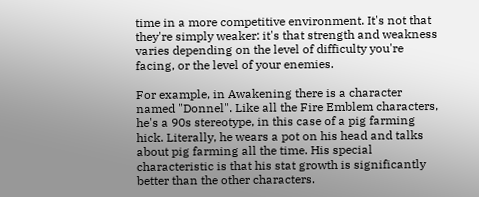time in a more competitive environment. It's not that they're simply weaker: it's that strength and weakness varies depending on the level of difficulty you're facing, or the level of your enemies.

For example, in Awakening there is a character named "Donnel". Like all the Fire Emblem characters, he's a 90s stereotype, in this case of a pig farming hick. Literally, he wears a pot on his head and talks about pig farming all the time. His special characteristic is that his stat growth is significantly better than the other characters.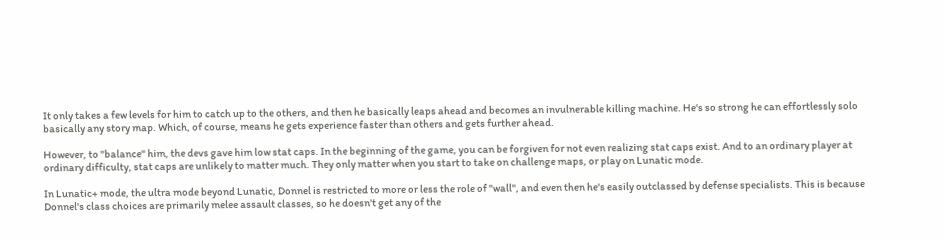It only takes a few levels for him to catch up to the others, and then he basically leaps ahead and becomes an invulnerable killing machine. He's so strong he can effortlessly solo basically any story map. Which, of course, means he gets experience faster than others and gets further ahead.

However, to "balance" him, the devs gave him low stat caps. In the beginning of the game, you can be forgiven for not even realizing stat caps exist. And to an ordinary player at ordinary difficulty, stat caps are unlikely to matter much. They only matter when you start to take on challenge maps, or play on Lunatic mode.

In Lunatic+ mode, the ultra mode beyond Lunatic, Donnel is restricted to more or less the role of "wall", and even then he's easily outclassed by defense specialists. This is because Donnel's class choices are primarily melee assault classes, so he doesn't get any of the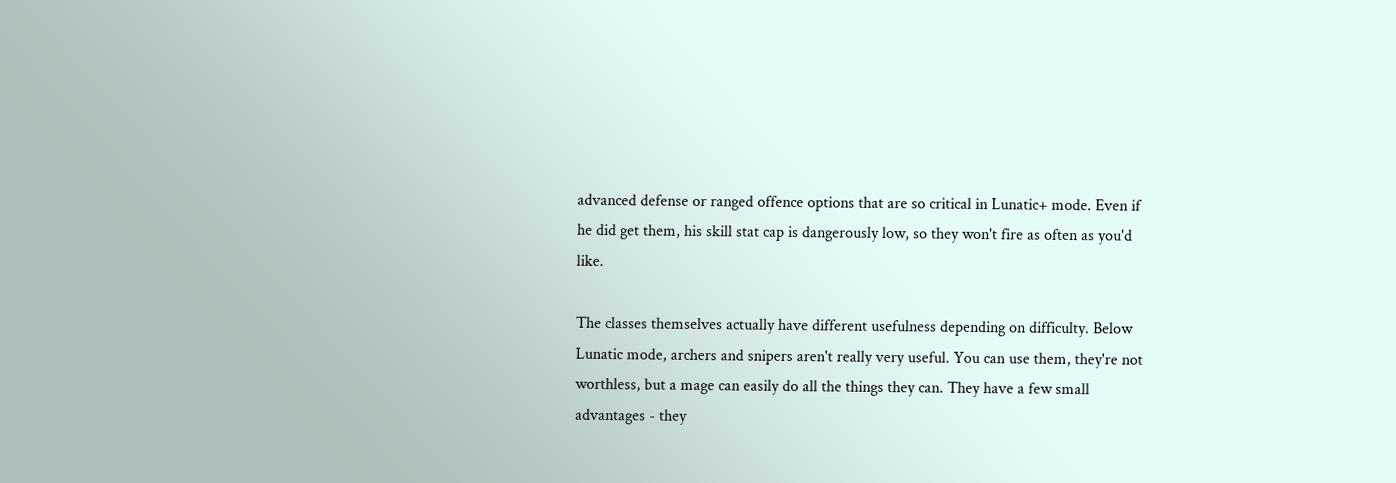advanced defense or ranged offence options that are so critical in Lunatic+ mode. Even if he did get them, his skill stat cap is dangerously low, so they won't fire as often as you'd like.

The classes themselves actually have different usefulness depending on difficulty. Below Lunatic mode, archers and snipers aren't really very useful. You can use them, they're not worthless, but a mage can easily do all the things they can. They have a few small advantages - they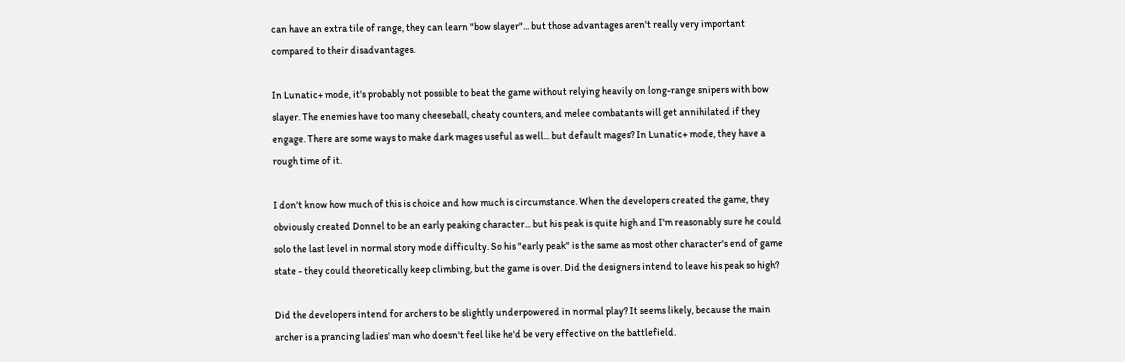can have an extra tile of range, they can learn "bow slayer"... but those advantages aren't really very important compared to their disadvantages.

In Lunatic+ mode, it's probably not possible to beat the game without relying heavily on long-range snipers with bow slayer. The enemies have too many cheeseball, cheaty counters, and melee combatants will get annihilated if they engage. There are some ways to make dark mages useful as well... but default mages? In Lunatic+ mode, they have a rough time of it.

I don't know how much of this is choice and how much is circumstance. When the developers created the game, they obviously created Donnel to be an early peaking character... but his peak is quite high and I'm reasonably sure he could solo the last level in normal story mode difficulty. So his "early peak" is the same as most other character's end of game state - they could theoretically keep climbing, but the game is over. Did the designers intend to leave his peak so high?

Did the developers intend for archers to be slightly underpowered in normal play? It seems likely, because the main archer is a prancing ladies' man who doesn't feel like he'd be very effective on the battlefield.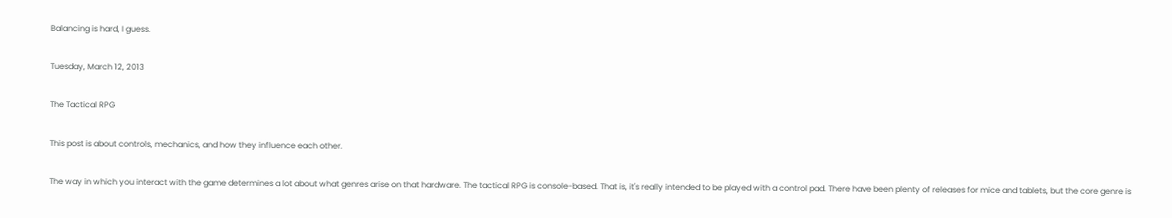Balancing is hard, I guess.

Tuesday, March 12, 2013

The Tactical RPG

This post is about controls, mechanics, and how they influence each other.

The way in which you interact with the game determines a lot about what genres arise on that hardware. The tactical RPG is console-based. That is, it's really intended to be played with a control pad. There have been plenty of releases for mice and tablets, but the core genre is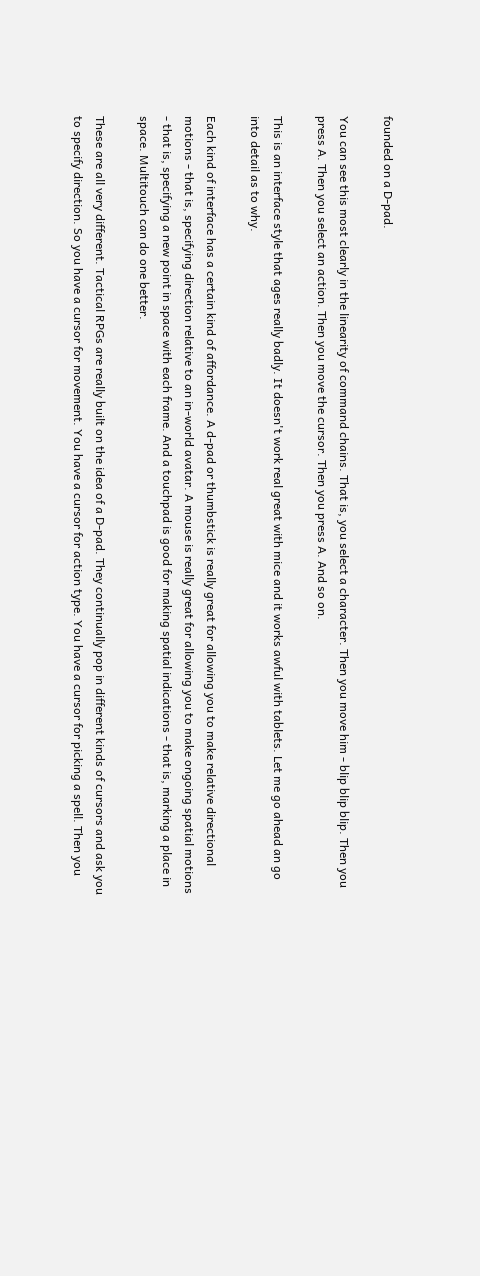founded on a D-pad.

You can see this most clearly in the linearity of command chains. That is, you select a character. Then you move him - blip blip blip. Then you press A. Then you select an action. Then you move the cursor. Then you press A. And so on.

This is an interface style that ages really badly. It doesn't work real great with mice and it works awful with tablets. Let me go ahead an go into detail as to why.

Each kind of interface has a certain kind of affordance. A d-pad or thumbstick is really great for allowing you to make relative directional motions - that is, specifying direction relative to an in-world avatar. A mouse is really great for allowing you to make ongoing spatial motions - that is, specifying a new point in space with each frame. And a touchpad is good for making spatial indications - that is, marking a place in space. Multitouch can do one better.

These are all very different. Tactical RPGs are really built on the idea of a D-pad. They continually pop in different kinds of cursors and ask you to specify direction. So you have a cursor for movement. You have a cursor for action type. You have a cursor for picking a spell. Then you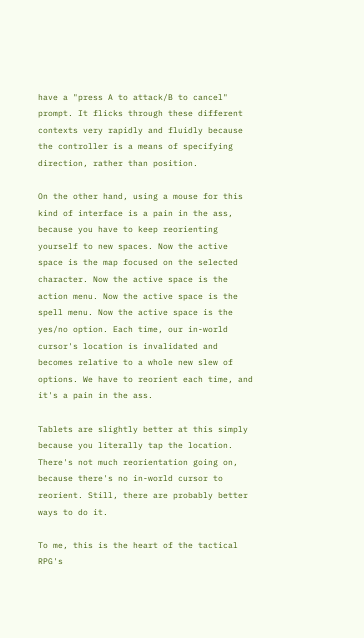have a "press A to attack/B to cancel" prompt. It flicks through these different contexts very rapidly and fluidly because the controller is a means of specifying direction, rather than position.

On the other hand, using a mouse for this kind of interface is a pain in the ass, because you have to keep reorienting yourself to new spaces. Now the active space is the map focused on the selected character. Now the active space is the action menu. Now the active space is the spell menu. Now the active space is the yes/no option. Each time, our in-world cursor's location is invalidated and becomes relative to a whole new slew of options. We have to reorient each time, and it's a pain in the ass.

Tablets are slightly better at this simply because you literally tap the location. There's not much reorientation going on, because there's no in-world cursor to reorient. Still, there are probably better ways to do it.

To me, this is the heart of the tactical RPG's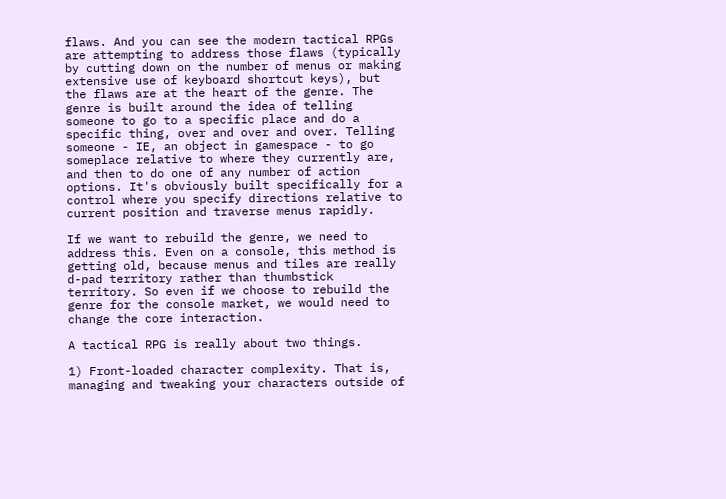flaws. And you can see the modern tactical RPGs are attempting to address those flaws (typically by cutting down on the number of menus or making extensive use of keyboard shortcut keys), but the flaws are at the heart of the genre. The genre is built around the idea of telling someone to go to a specific place and do a specific thing, over and over and over. Telling someone - IE, an object in gamespace - to go someplace relative to where they currently are, and then to do one of any number of action options. It's obviously built specifically for a control where you specify directions relative to current position and traverse menus rapidly.

If we want to rebuild the genre, we need to address this. Even on a console, this method is getting old, because menus and tiles are really d-pad territory rather than thumbstick territory. So even if we choose to rebuild the genre for the console market, we would need to change the core interaction.

A tactical RPG is really about two things.

1) Front-loaded character complexity. That is, managing and tweaking your characters outside of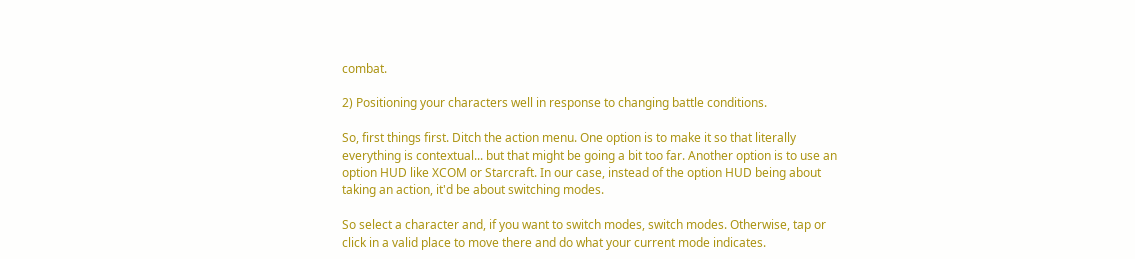combat.

2) Positioning your characters well in response to changing battle conditions.

So, first things first. Ditch the action menu. One option is to make it so that literally everything is contextual... but that might be going a bit too far. Another option is to use an option HUD like XCOM or Starcraft. In our case, instead of the option HUD being about taking an action, it'd be about switching modes.

So select a character and, if you want to switch modes, switch modes. Otherwise, tap or click in a valid place to move there and do what your current mode indicates.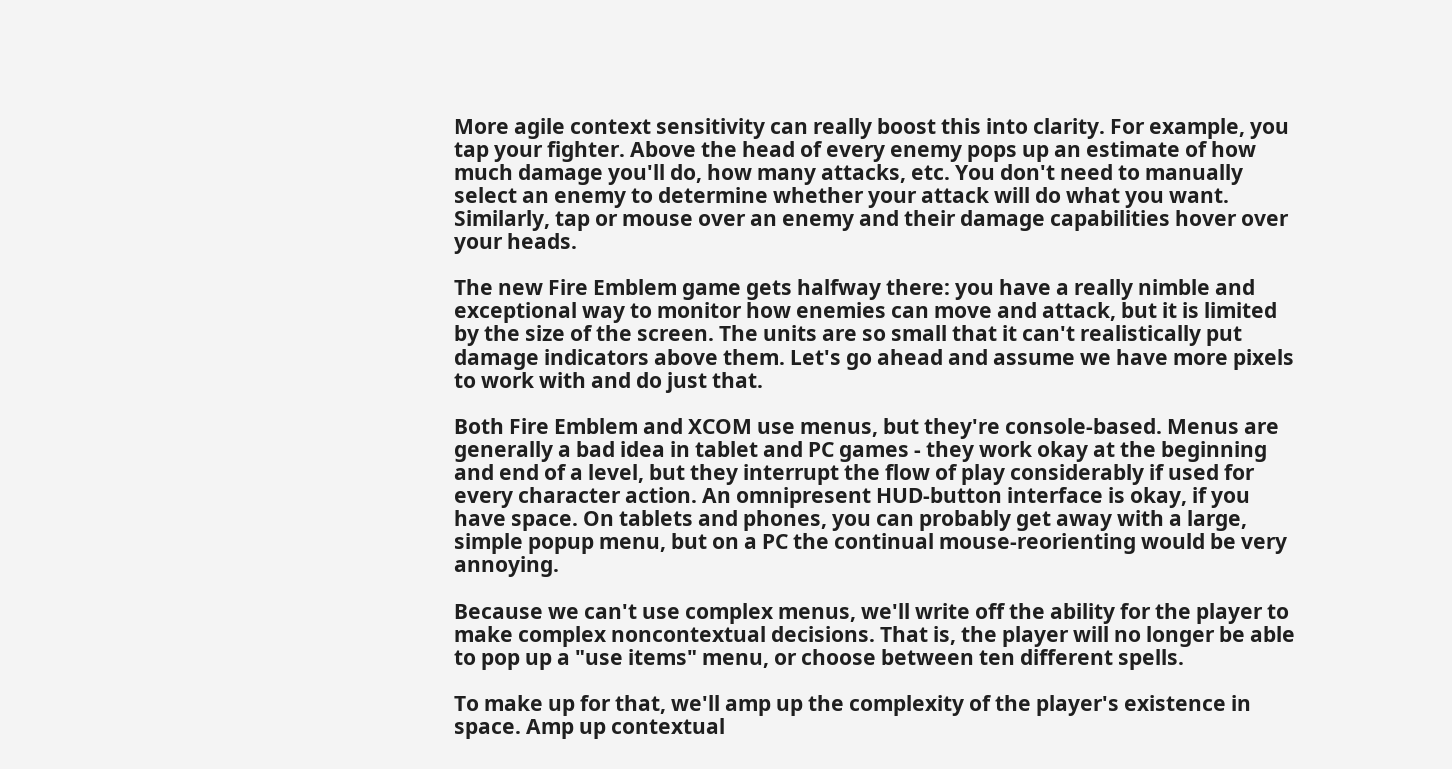More agile context sensitivity can really boost this into clarity. For example, you tap your fighter. Above the head of every enemy pops up an estimate of how much damage you'll do, how many attacks, etc. You don't need to manually select an enemy to determine whether your attack will do what you want. Similarly, tap or mouse over an enemy and their damage capabilities hover over your heads.

The new Fire Emblem game gets halfway there: you have a really nimble and exceptional way to monitor how enemies can move and attack, but it is limited by the size of the screen. The units are so small that it can't realistically put damage indicators above them. Let's go ahead and assume we have more pixels to work with and do just that.

Both Fire Emblem and XCOM use menus, but they're console-based. Menus are generally a bad idea in tablet and PC games - they work okay at the beginning and end of a level, but they interrupt the flow of play considerably if used for every character action. An omnipresent HUD-button interface is okay, if you have space. On tablets and phones, you can probably get away with a large, simple popup menu, but on a PC the continual mouse-reorienting would be very annoying.

Because we can't use complex menus, we'll write off the ability for the player to make complex noncontextual decisions. That is, the player will no longer be able to pop up a "use items" menu, or choose between ten different spells.

To make up for that, we'll amp up the complexity of the player's existence in space. Amp up contextual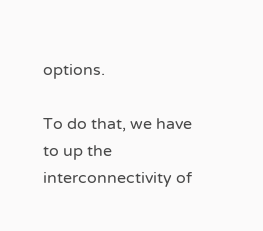options.

To do that, we have to up the interconnectivity of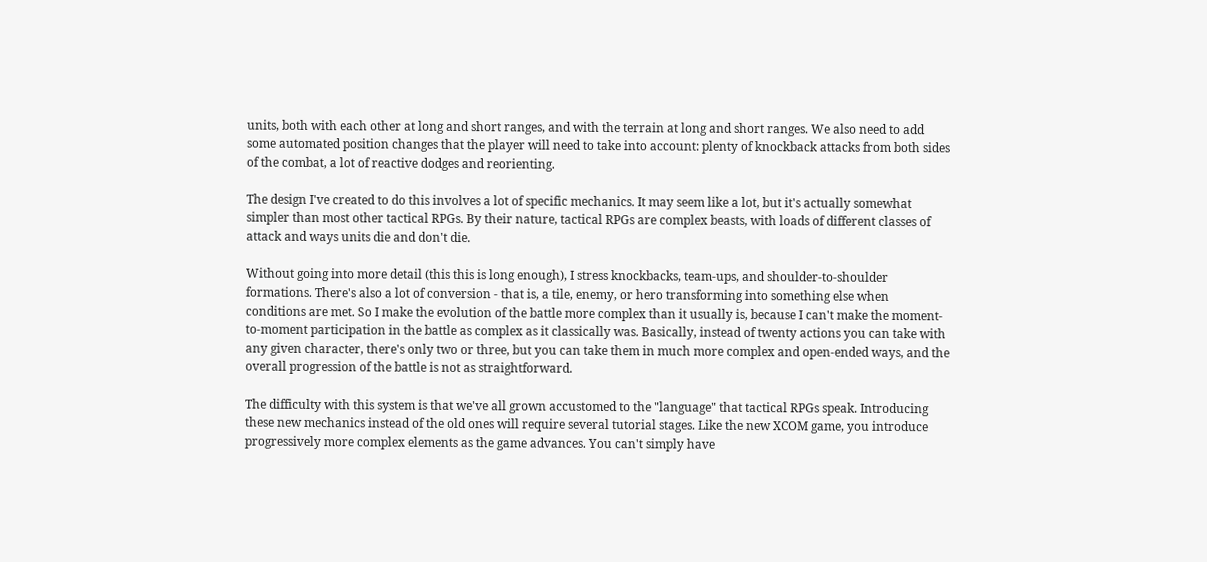units, both with each other at long and short ranges, and with the terrain at long and short ranges. We also need to add some automated position changes that the player will need to take into account: plenty of knockback attacks from both sides of the combat, a lot of reactive dodges and reorienting.

The design I've created to do this involves a lot of specific mechanics. It may seem like a lot, but it's actually somewhat simpler than most other tactical RPGs. By their nature, tactical RPGs are complex beasts, with loads of different classes of attack and ways units die and don't die.

Without going into more detail (this this is long enough), I stress knockbacks, team-ups, and shoulder-to-shoulder formations. There's also a lot of conversion - that is, a tile, enemy, or hero transforming into something else when conditions are met. So I make the evolution of the battle more complex than it usually is, because I can't make the moment-to-moment participation in the battle as complex as it classically was. Basically, instead of twenty actions you can take with any given character, there's only two or three, but you can take them in much more complex and open-ended ways, and the overall progression of the battle is not as straightforward.

The difficulty with this system is that we've all grown accustomed to the "language" that tactical RPGs speak. Introducing these new mechanics instead of the old ones will require several tutorial stages. Like the new XCOM game, you introduce progressively more complex elements as the game advances. You can't simply have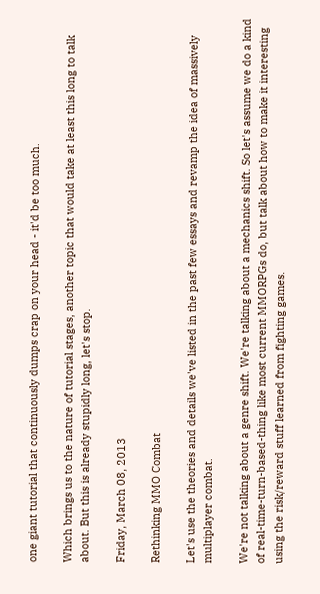one giant tutorial that continuously dumps crap on your head - it'd be too much.

Which brings us to the nature of tutorial stages, another topic that would take at least this long to talk about. But this is already stupidly long, let's stop.

Friday, March 08, 2013

Rethinking MMO Combat

Let's use the theories and details we've listed in the past few essays and revamp the idea of massively multiplayer combat.

We're not talking about a genre shift. We're talking about a mechanics shift. So let's assume we do a kind of real-time-turn-based-thing like most current MMORPGs do, but talk about how to make it interesting using the risk/reward stuff learned from fighting games.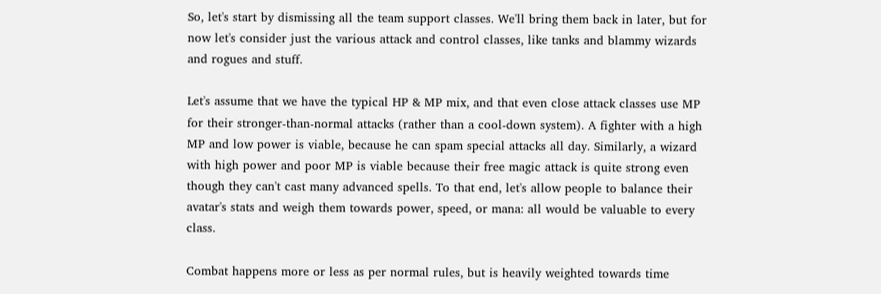So, let's start by dismissing all the team support classes. We'll bring them back in later, but for now let's consider just the various attack and control classes, like tanks and blammy wizards and rogues and stuff.

Let's assume that we have the typical HP & MP mix, and that even close attack classes use MP for their stronger-than-normal attacks (rather than a cool-down system). A fighter with a high MP and low power is viable, because he can spam special attacks all day. Similarly, a wizard with high power and poor MP is viable because their free magic attack is quite strong even though they can't cast many advanced spells. To that end, let's allow people to balance their avatar's stats and weigh them towards power, speed, or mana: all would be valuable to every class.

Combat happens more or less as per normal rules, but is heavily weighted towards time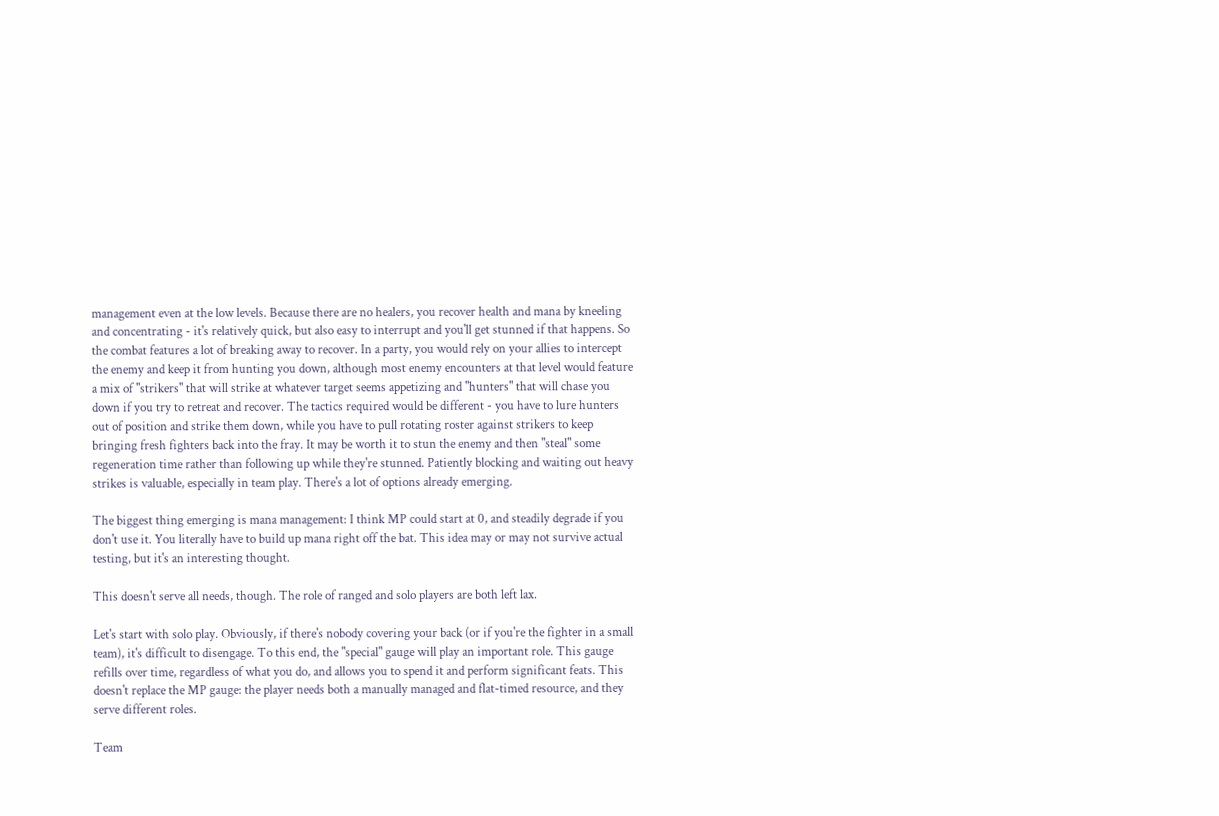management even at the low levels. Because there are no healers, you recover health and mana by kneeling and concentrating - it's relatively quick, but also easy to interrupt and you'll get stunned if that happens. So the combat features a lot of breaking away to recover. In a party, you would rely on your allies to intercept the enemy and keep it from hunting you down, although most enemy encounters at that level would feature a mix of "strikers" that will strike at whatever target seems appetizing and "hunters" that will chase you down if you try to retreat and recover. The tactics required would be different - you have to lure hunters out of position and strike them down, while you have to pull rotating roster against strikers to keep bringing fresh fighters back into the fray. It may be worth it to stun the enemy and then "steal" some regeneration time rather than following up while they're stunned. Patiently blocking and waiting out heavy strikes is valuable, especially in team play. There's a lot of options already emerging.

The biggest thing emerging is mana management: I think MP could start at 0, and steadily degrade if you don't use it. You literally have to build up mana right off the bat. This idea may or may not survive actual testing, but it's an interesting thought.

This doesn't serve all needs, though. The role of ranged and solo players are both left lax.

Let's start with solo play. Obviously, if there's nobody covering your back (or if you're the fighter in a small team), it's difficult to disengage. To this end, the "special" gauge will play an important role. This gauge refills over time, regardless of what you do, and allows you to spend it and perform significant feats. This doesn't replace the MP gauge: the player needs both a manually managed and flat-timed resource, and they serve different roles.

Team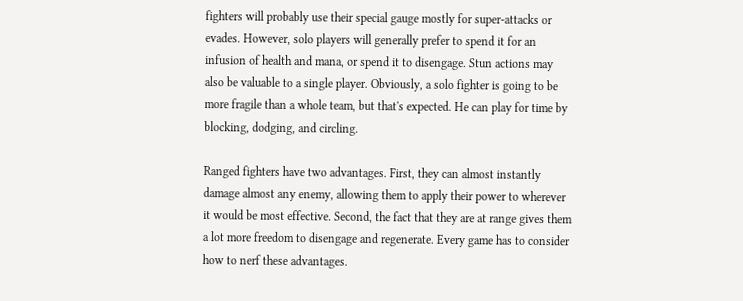fighters will probably use their special gauge mostly for super-attacks or evades. However, solo players will generally prefer to spend it for an infusion of health and mana, or spend it to disengage. Stun actions may also be valuable to a single player. Obviously, a solo fighter is going to be more fragile than a whole team, but that's expected. He can play for time by blocking, dodging, and circling.

Ranged fighters have two advantages. First, they can almost instantly damage almost any enemy, allowing them to apply their power to wherever it would be most effective. Second, the fact that they are at range gives them a lot more freedom to disengage and regenerate. Every game has to consider how to nerf these advantages.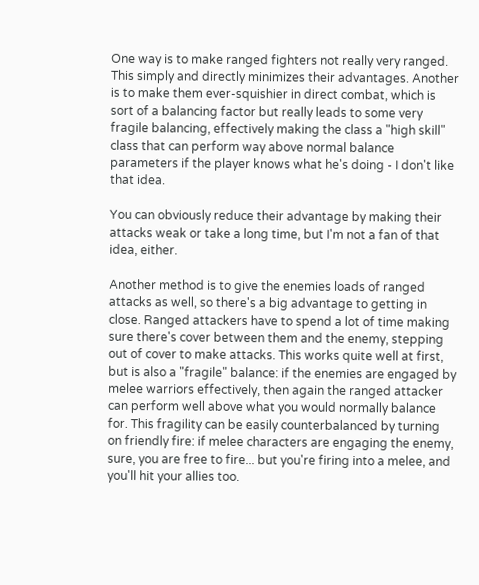One way is to make ranged fighters not really very ranged. This simply and directly minimizes their advantages. Another is to make them ever-squishier in direct combat, which is sort of a balancing factor but really leads to some very fragile balancing, effectively making the class a "high skill" class that can perform way above normal balance parameters if the player knows what he's doing - I don't like that idea.

You can obviously reduce their advantage by making their attacks weak or take a long time, but I'm not a fan of that idea, either.

Another method is to give the enemies loads of ranged attacks as well, so there's a big advantage to getting in close. Ranged attackers have to spend a lot of time making sure there's cover between them and the enemy, stepping out of cover to make attacks. This works quite well at first, but is also a "fragile" balance: if the enemies are engaged by melee warriors effectively, then again the ranged attacker can perform well above what you would normally balance for. This fragility can be easily counterbalanced by turning on friendly fire: if melee characters are engaging the enemy, sure, you are free to fire... but you're firing into a melee, and you'll hit your allies too.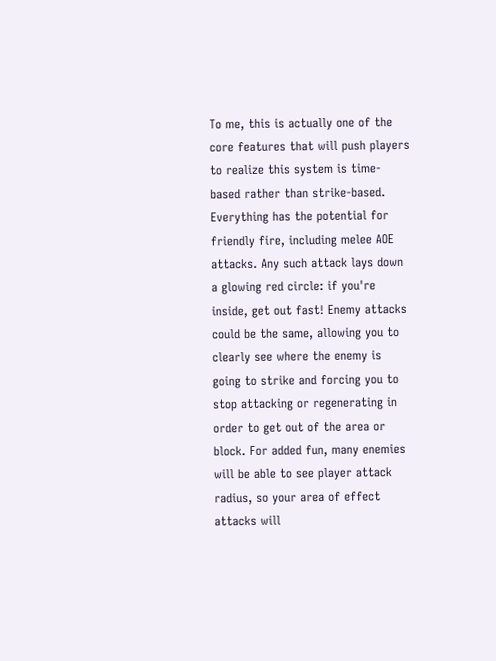To me, this is actually one of the core features that will push players to realize this system is time-based rather than strike-based. Everything has the potential for friendly fire, including melee AOE attacks. Any such attack lays down a glowing red circle: if you're inside, get out fast! Enemy attacks could be the same, allowing you to clearly see where the enemy is going to strike and forcing you to stop attacking or regenerating in order to get out of the area or block. For added fun, many enemies will be able to see player attack radius, so your area of effect attacks will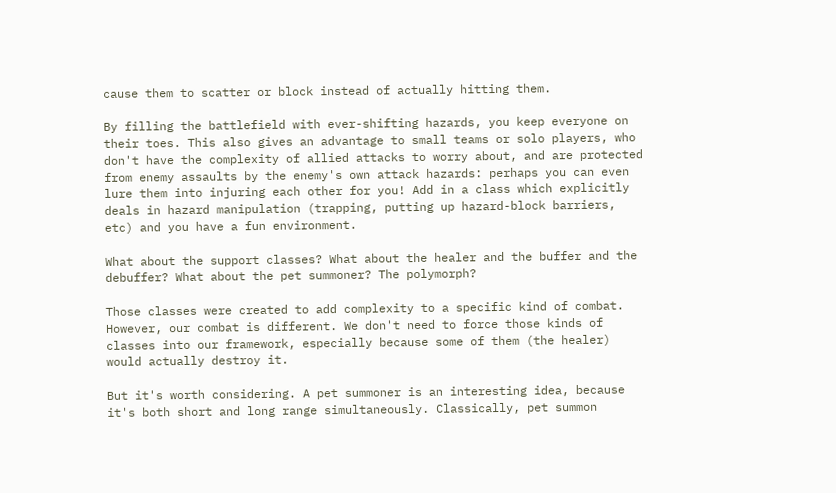cause them to scatter or block instead of actually hitting them.

By filling the battlefield with ever-shifting hazards, you keep everyone on their toes. This also gives an advantage to small teams or solo players, who don't have the complexity of allied attacks to worry about, and are protected from enemy assaults by the enemy's own attack hazards: perhaps you can even lure them into injuring each other for you! Add in a class which explicitly deals in hazard manipulation (trapping, putting up hazard-block barriers, etc) and you have a fun environment.

What about the support classes? What about the healer and the buffer and the debuffer? What about the pet summoner? The polymorph?

Those classes were created to add complexity to a specific kind of combat. However, our combat is different. We don't need to force those kinds of classes into our framework, especially because some of them (the healer) would actually destroy it.

But it's worth considering. A pet summoner is an interesting idea, because it's both short and long range simultaneously. Classically, pet summon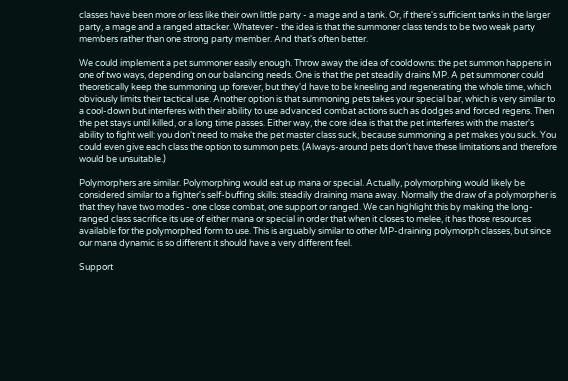classes have been more or less like their own little party - a mage and a tank. Or, if there's sufficient tanks in the larger party, a mage and a ranged attacker. Whatever - the idea is that the summoner class tends to be two weak party members rather than one strong party member. And that's often better.

We could implement a pet summoner easily enough. Throw away the idea of cooldowns: the pet summon happens in one of two ways, depending on our balancing needs. One is that the pet steadily drains MP. A pet summoner could theoretically keep the summoning up forever, but they'd have to be kneeling and regenerating the whole time, which obviously limits their tactical use. Another option is that summoning pets takes your special bar, which is very similar to a cool-down but interferes with their ability to use advanced combat actions such as dodges and forced regens. Then the pet stays until killed, or a long time passes. Either way, the core idea is that the pet interferes with the master's ability to fight well: you don't need to make the pet master class suck, because summoning a pet makes you suck. You could even give each class the option to summon pets. (Always-around pets don't have these limitations and therefore would be unsuitable.)

Polymorphers are similar. Polymorphing would eat up mana or special. Actually, polymorphing would likely be considered similar to a fighter's self-buffing skills: steadily draining mana away. Normally the draw of a polymorpher is that they have two modes - one close combat, one support or ranged. We can highlight this by making the long-ranged class sacrifice its use of either mana or special in order that when it closes to melee, it has those resources available for the polymorphed form to use. This is arguably similar to other MP-draining polymorph classes, but since our mana dynamic is so different it should have a very different feel.

Support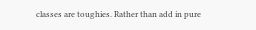classes are toughies. Rather than add in pure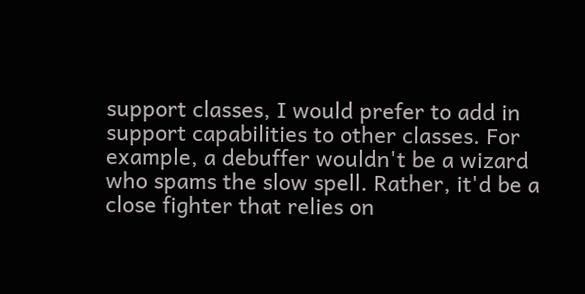support classes, I would prefer to add in support capabilities to other classes. For example, a debuffer wouldn't be a wizard who spams the slow spell. Rather, it'd be a close fighter that relies on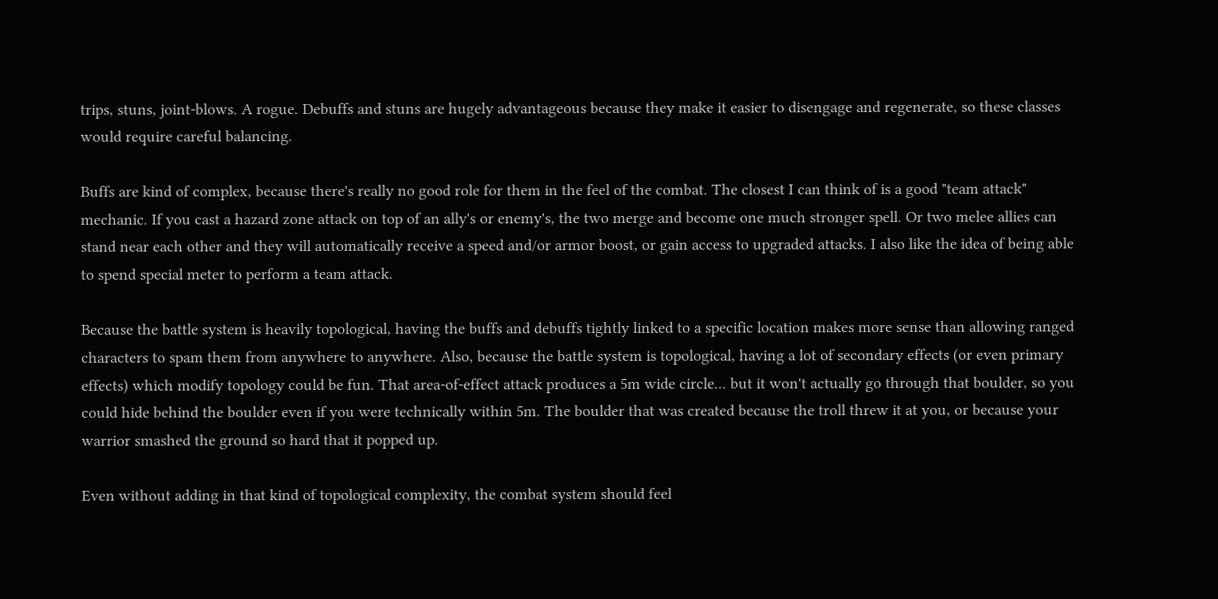trips, stuns, joint-blows. A rogue. Debuffs and stuns are hugely advantageous because they make it easier to disengage and regenerate, so these classes would require careful balancing.

Buffs are kind of complex, because there's really no good role for them in the feel of the combat. The closest I can think of is a good "team attack" mechanic. If you cast a hazard zone attack on top of an ally's or enemy's, the two merge and become one much stronger spell. Or two melee allies can stand near each other and they will automatically receive a speed and/or armor boost, or gain access to upgraded attacks. I also like the idea of being able to spend special meter to perform a team attack.

Because the battle system is heavily topological, having the buffs and debuffs tightly linked to a specific location makes more sense than allowing ranged characters to spam them from anywhere to anywhere. Also, because the battle system is topological, having a lot of secondary effects (or even primary effects) which modify topology could be fun. That area-of-effect attack produces a 5m wide circle... but it won't actually go through that boulder, so you could hide behind the boulder even if you were technically within 5m. The boulder that was created because the troll threw it at you, or because your warrior smashed the ground so hard that it popped up.

Even without adding in that kind of topological complexity, the combat system should feel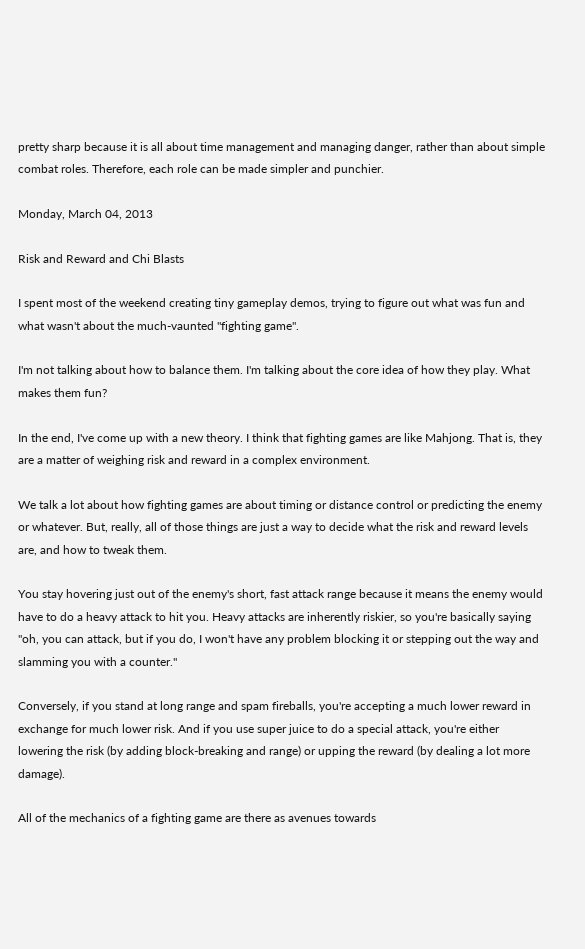pretty sharp because it is all about time management and managing danger, rather than about simple combat roles. Therefore, each role can be made simpler and punchier.

Monday, March 04, 2013

Risk and Reward and Chi Blasts

I spent most of the weekend creating tiny gameplay demos, trying to figure out what was fun and what wasn't about the much-vaunted "fighting game".

I'm not talking about how to balance them. I'm talking about the core idea of how they play. What makes them fun?

In the end, I've come up with a new theory. I think that fighting games are like Mahjong. That is, they are a matter of weighing risk and reward in a complex environment.

We talk a lot about how fighting games are about timing or distance control or predicting the enemy or whatever. But, really, all of those things are just a way to decide what the risk and reward levels are, and how to tweak them.

You stay hovering just out of the enemy's short, fast attack range because it means the enemy would have to do a heavy attack to hit you. Heavy attacks are inherently riskier, so you're basically saying "oh, you can attack, but if you do, I won't have any problem blocking it or stepping out the way and slamming you with a counter."

Conversely, if you stand at long range and spam fireballs, you're accepting a much lower reward in exchange for much lower risk. And if you use super juice to do a special attack, you're either lowering the risk (by adding block-breaking and range) or upping the reward (by dealing a lot more damage).

All of the mechanics of a fighting game are there as avenues towards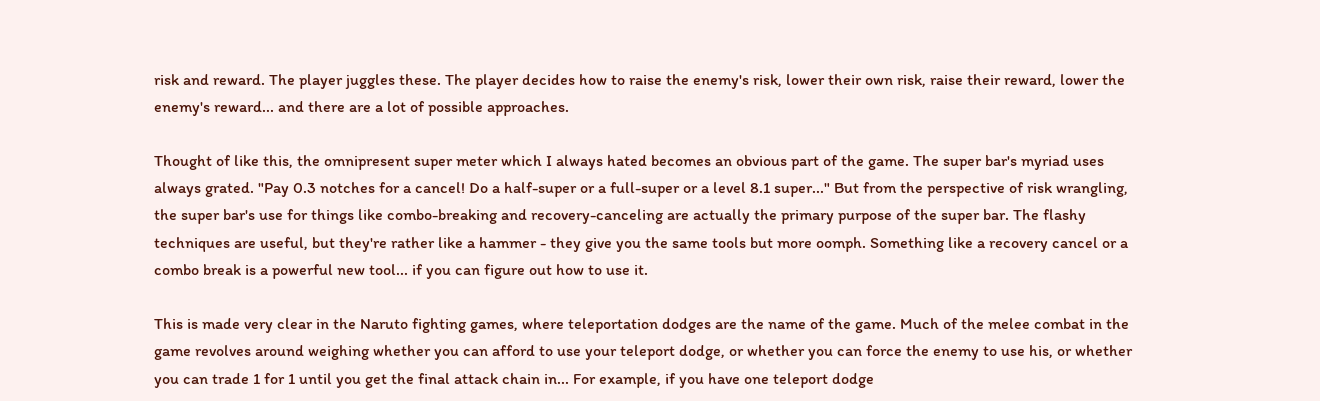risk and reward. The player juggles these. The player decides how to raise the enemy's risk, lower their own risk, raise their reward, lower the enemy's reward... and there are a lot of possible approaches.

Thought of like this, the omnipresent super meter which I always hated becomes an obvious part of the game. The super bar's myriad uses always grated. "Pay 0.3 notches for a cancel! Do a half-super or a full-super or a level 8.1 super..." But from the perspective of risk wrangling, the super bar's use for things like combo-breaking and recovery-canceling are actually the primary purpose of the super bar. The flashy techniques are useful, but they're rather like a hammer - they give you the same tools but more oomph. Something like a recovery cancel or a combo break is a powerful new tool... if you can figure out how to use it.

This is made very clear in the Naruto fighting games, where teleportation dodges are the name of the game. Much of the melee combat in the game revolves around weighing whether you can afford to use your teleport dodge, or whether you can force the enemy to use his, or whether you can trade 1 for 1 until you get the final attack chain in... For example, if you have one teleport dodge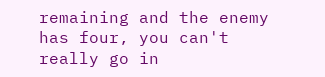remaining and the enemy has four, you can't really go in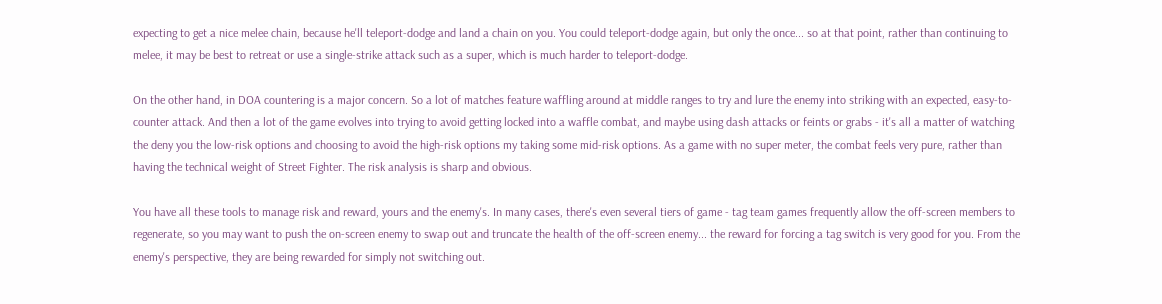expecting to get a nice melee chain, because he'll teleport-dodge and land a chain on you. You could teleport-dodge again, but only the once... so at that point, rather than continuing to melee, it may be best to retreat or use a single-strike attack such as a super, which is much harder to teleport-dodge.

On the other hand, in DOA countering is a major concern. So a lot of matches feature waffling around at middle ranges to try and lure the enemy into striking with an expected, easy-to-counter attack. And then a lot of the game evolves into trying to avoid getting locked into a waffle combat, and maybe using dash attacks or feints or grabs - it's all a matter of watching the deny you the low-risk options and choosing to avoid the high-risk options my taking some mid-risk options. As a game with no super meter, the combat feels very pure, rather than having the technical weight of Street Fighter. The risk analysis is sharp and obvious.

You have all these tools to manage risk and reward, yours and the enemy's. In many cases, there's even several tiers of game - tag team games frequently allow the off-screen members to regenerate, so you may want to push the on-screen enemy to swap out and truncate the health of the off-screen enemy... the reward for forcing a tag switch is very good for you. From the enemy's perspective, they are being rewarded for simply not switching out.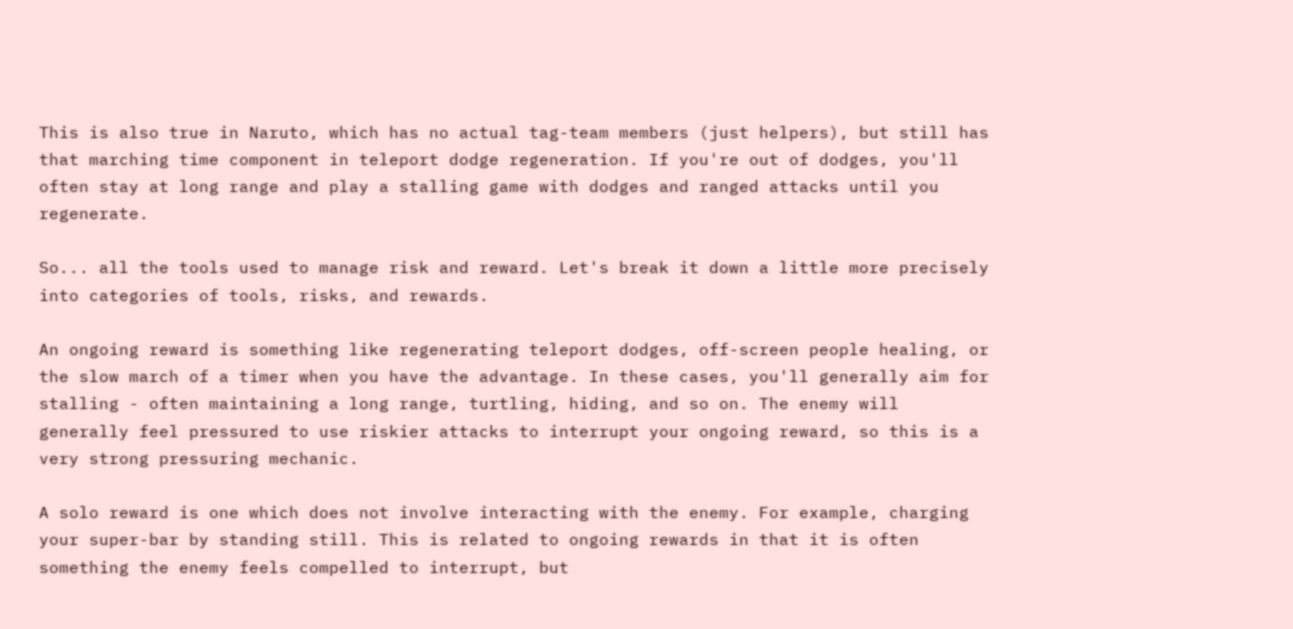This is also true in Naruto, which has no actual tag-team members (just helpers), but still has that marching time component in teleport dodge regeneration. If you're out of dodges, you'll often stay at long range and play a stalling game with dodges and ranged attacks until you regenerate.

So... all the tools used to manage risk and reward. Let's break it down a little more precisely into categories of tools, risks, and rewards.

An ongoing reward is something like regenerating teleport dodges, off-screen people healing, or the slow march of a timer when you have the advantage. In these cases, you'll generally aim for stalling - often maintaining a long range, turtling, hiding, and so on. The enemy will generally feel pressured to use riskier attacks to interrupt your ongoing reward, so this is a very strong pressuring mechanic.

A solo reward is one which does not involve interacting with the enemy. For example, charging your super-bar by standing still. This is related to ongoing rewards in that it is often something the enemy feels compelled to interrupt, but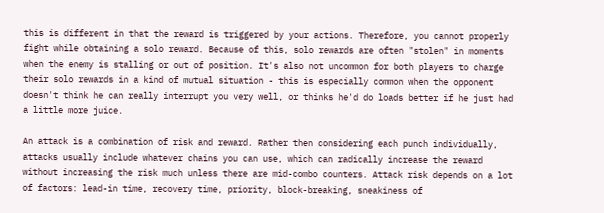this is different in that the reward is triggered by your actions. Therefore, you cannot properly fight while obtaining a solo reward. Because of this, solo rewards are often "stolen" in moments when the enemy is stalling or out of position. It's also not uncommon for both players to charge their solo rewards in a kind of mutual situation - this is especially common when the opponent doesn't think he can really interrupt you very well, or thinks he'd do loads better if he just had a little more juice.

An attack is a combination of risk and reward. Rather then considering each punch individually, attacks usually include whatever chains you can use, which can radically increase the reward without increasing the risk much unless there are mid-combo counters. Attack risk depends on a lot of factors: lead-in time, recovery time, priority, block-breaking, sneakiness of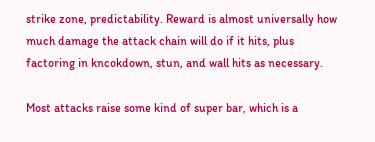strike zone, predictability. Reward is almost universally how much damage the attack chain will do if it hits, plus factoring in kncokdown, stun, and wall hits as necessary.

Most attacks raise some kind of super bar, which is a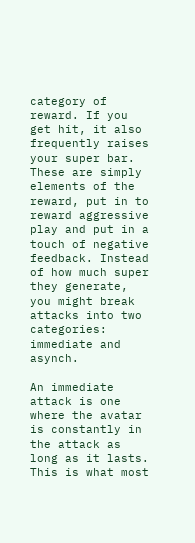category of reward. If you get hit, it also frequently raises your super bar. These are simply elements of the reward, put in to reward aggressive play and put in a touch of negative feedback. Instead of how much super they generate, you might break attacks into two categories: immediate and asynch.

An immediate attack is one where the avatar is constantly in the attack as long as it lasts. This is what most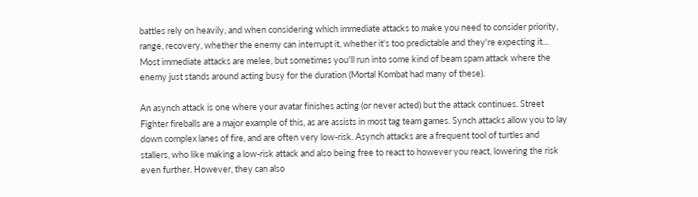battles rely on heavily, and when considering which immediate attacks to make you need to consider priority, range, recovery, whether the enemy can interrupt it, whether it's too predictable and they're expecting it... Most immediate attacks are melee, but sometimes you'll run into some kind of beam spam attack where the enemy just stands around acting busy for the duration (Mortal Kombat had many of these).

An asynch attack is one where your avatar finishes acting (or never acted) but the attack continues. Street Fighter fireballs are a major example of this, as are assists in most tag team games. Synch attacks allow you to lay down complex lanes of fire, and are often very low-risk. Asynch attacks are a frequent tool of turtles and stallers, who like making a low-risk attack and also being free to react to however you react, lowering the risk even further. However, they can also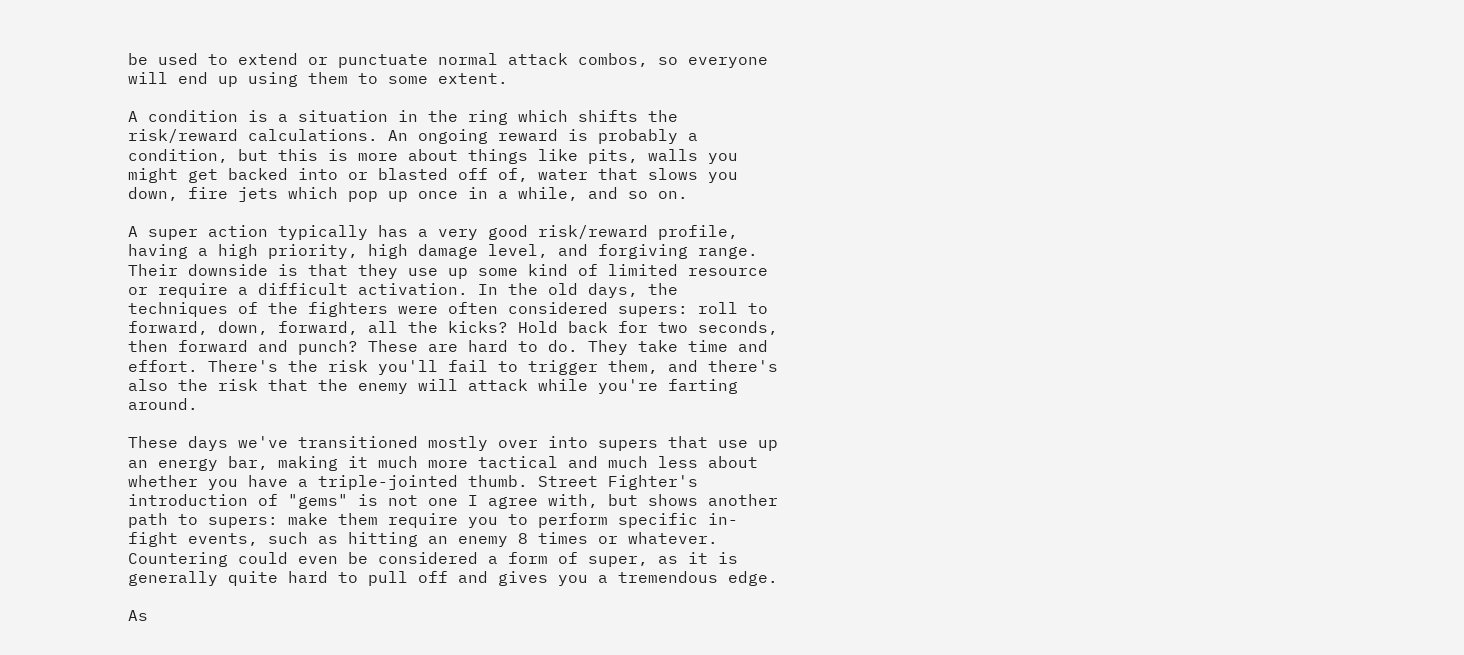be used to extend or punctuate normal attack combos, so everyone will end up using them to some extent.

A condition is a situation in the ring which shifts the risk/reward calculations. An ongoing reward is probably a condition, but this is more about things like pits, walls you might get backed into or blasted off of, water that slows you down, fire jets which pop up once in a while, and so on.

A super action typically has a very good risk/reward profile, having a high priority, high damage level, and forgiving range. Their downside is that they use up some kind of limited resource or require a difficult activation. In the old days, the techniques of the fighters were often considered supers: roll to forward, down, forward, all the kicks? Hold back for two seconds, then forward and punch? These are hard to do. They take time and effort. There's the risk you'll fail to trigger them, and there's also the risk that the enemy will attack while you're farting around.

These days we've transitioned mostly over into supers that use up an energy bar, making it much more tactical and much less about whether you have a triple-jointed thumb. Street Fighter's introduction of "gems" is not one I agree with, but shows another path to supers: make them require you to perform specific in-fight events, such as hitting an enemy 8 times or whatever. Countering could even be considered a form of super, as it is generally quite hard to pull off and gives you a tremendous edge.

As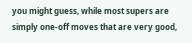you might guess, while most supers are simply one-off moves that are very good,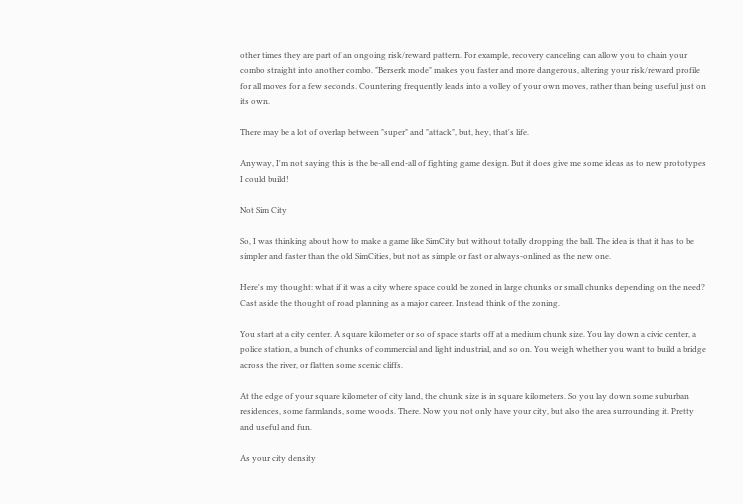other times they are part of an ongoing risk/reward pattern. For example, recovery canceling can allow you to chain your combo straight into another combo. "Berserk mode" makes you faster and more dangerous, altering your risk/reward profile for all moves for a few seconds. Countering frequently leads into a volley of your own moves, rather than being useful just on its own.

There may be a lot of overlap between "super" and "attack", but, hey, that's life.

Anyway, I'm not saying this is the be-all end-all of fighting game design. But it does give me some ideas as to new prototypes I could build!

Not Sim City

So, I was thinking about how to make a game like SimCity but without totally dropping the ball. The idea is that it has to be simpler and faster than the old SimCities, but not as simple or fast or always-onlined as the new one.

Here's my thought: what if it was a city where space could be zoned in large chunks or small chunks depending on the need? Cast aside the thought of road planning as a major career. Instead think of the zoning.

You start at a city center. A square kilometer or so of space starts off at a medium chunk size. You lay down a civic center, a police station, a bunch of chunks of commercial and light industrial, and so on. You weigh whether you want to build a bridge across the river, or flatten some scenic cliffs.

At the edge of your square kilometer of city land, the chunk size is in square kilometers. So you lay down some suburban residences, some farmlands, some woods. There. Now you not only have your city, but also the area surrounding it. Pretty and useful and fun.

As your city density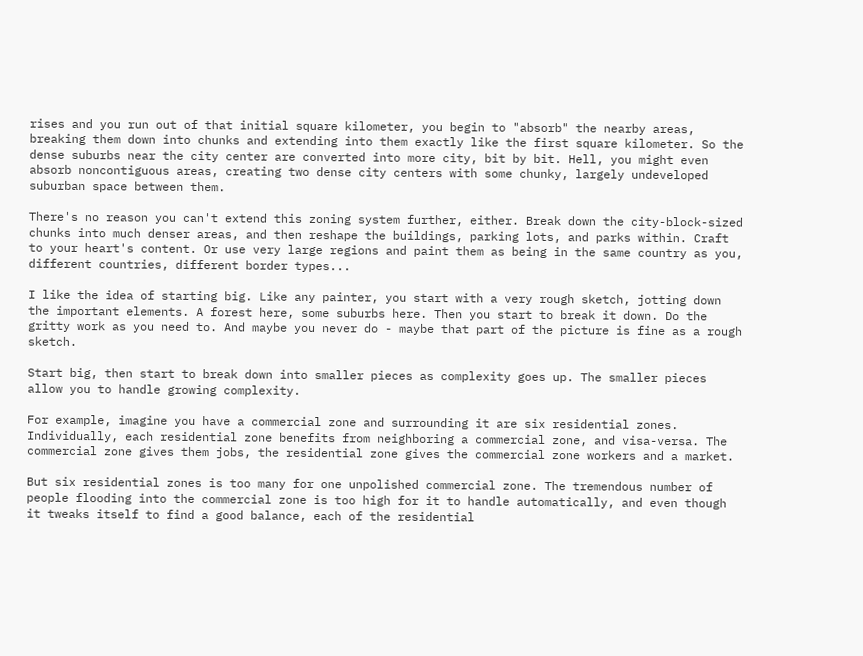rises and you run out of that initial square kilometer, you begin to "absorb" the nearby areas, breaking them down into chunks and extending into them exactly like the first square kilometer. So the dense suburbs near the city center are converted into more city, bit by bit. Hell, you might even absorb noncontiguous areas, creating two dense city centers with some chunky, largely undeveloped suburban space between them.

There's no reason you can't extend this zoning system further, either. Break down the city-block-sized chunks into much denser areas, and then reshape the buildings, parking lots, and parks within. Craft to your heart's content. Or use very large regions and paint them as being in the same country as you, different countries, different border types...

I like the idea of starting big. Like any painter, you start with a very rough sketch, jotting down the important elements. A forest here, some suburbs here. Then you start to break it down. Do the gritty work as you need to. And maybe you never do - maybe that part of the picture is fine as a rough sketch.

Start big, then start to break down into smaller pieces as complexity goes up. The smaller pieces allow you to handle growing complexity.

For example, imagine you have a commercial zone and surrounding it are six residential zones. Individually, each residential zone benefits from neighboring a commercial zone, and visa-versa. The commercial zone gives them jobs, the residential zone gives the commercial zone workers and a market.

But six residential zones is too many for one unpolished commercial zone. The tremendous number of people flooding into the commercial zone is too high for it to handle automatically, and even though it tweaks itself to find a good balance, each of the residential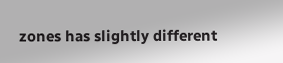zones has slightly different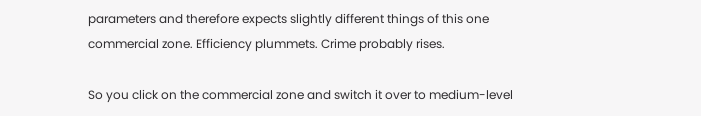parameters and therefore expects slightly different things of this one commercial zone. Efficiency plummets. Crime probably rises.

So you click on the commercial zone and switch it over to medium-level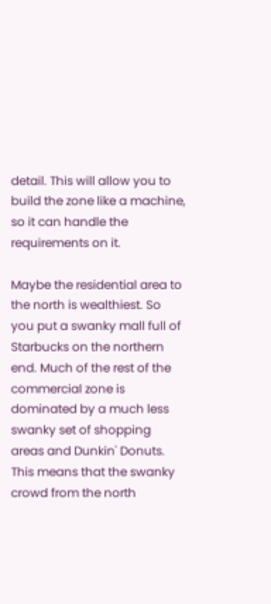detail. This will allow you to build the zone like a machine, so it can handle the requirements on it.

Maybe the residential area to the north is wealthiest. So you put a swanky mall full of Starbucks on the northern end. Much of the rest of the commercial zone is dominated by a much less swanky set of shopping areas and Dunkin' Donuts. This means that the swanky crowd from the north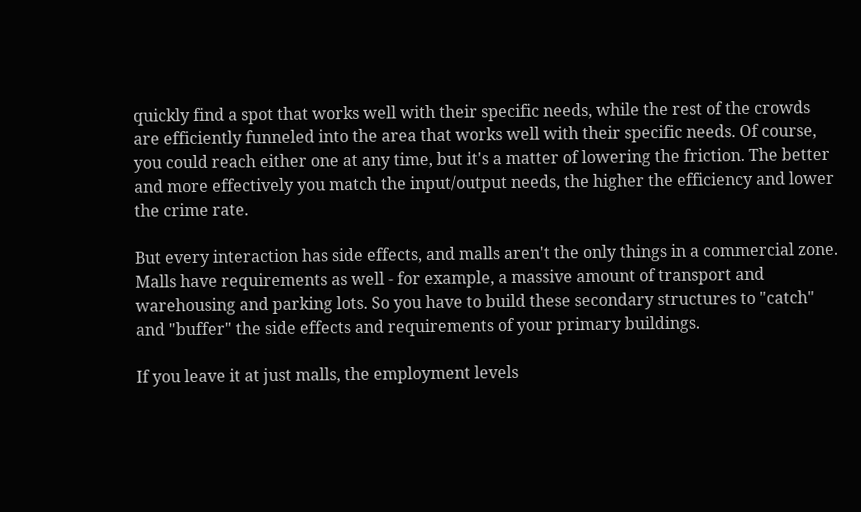quickly find a spot that works well with their specific needs, while the rest of the crowds are efficiently funneled into the area that works well with their specific needs. Of course, you could reach either one at any time, but it's a matter of lowering the friction. The better and more effectively you match the input/output needs, the higher the efficiency and lower the crime rate.

But every interaction has side effects, and malls aren't the only things in a commercial zone. Malls have requirements as well - for example, a massive amount of transport and warehousing and parking lots. So you have to build these secondary structures to "catch" and "buffer" the side effects and requirements of your primary buildings.

If you leave it at just malls, the employment levels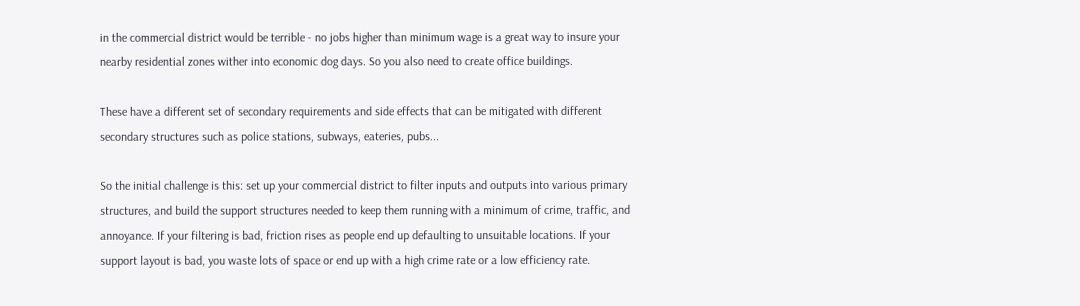in the commercial district would be terrible - no jobs higher than minimum wage is a great way to insure your nearby residential zones wither into economic dog days. So you also need to create office buildings.

These have a different set of secondary requirements and side effects that can be mitigated with different secondary structures such as police stations, subways, eateries, pubs...

So the initial challenge is this: set up your commercial district to filter inputs and outputs into various primary structures, and build the support structures needed to keep them running with a minimum of crime, traffic, and annoyance. If your filtering is bad, friction rises as people end up defaulting to unsuitable locations. If your support layout is bad, you waste lots of space or end up with a high crime rate or a low efficiency rate.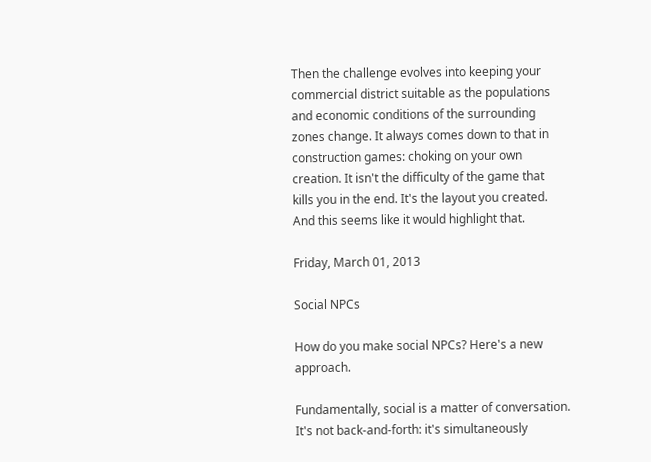Then the challenge evolves into keeping your commercial district suitable as the populations and economic conditions of the surrounding zones change. It always comes down to that in construction games: choking on your own creation. It isn't the difficulty of the game that kills you in the end. It's the layout you created. And this seems like it would highlight that.

Friday, March 01, 2013

Social NPCs

How do you make social NPCs? Here's a new approach.

Fundamentally, social is a matter of conversation. It's not back-and-forth: it's simultaneously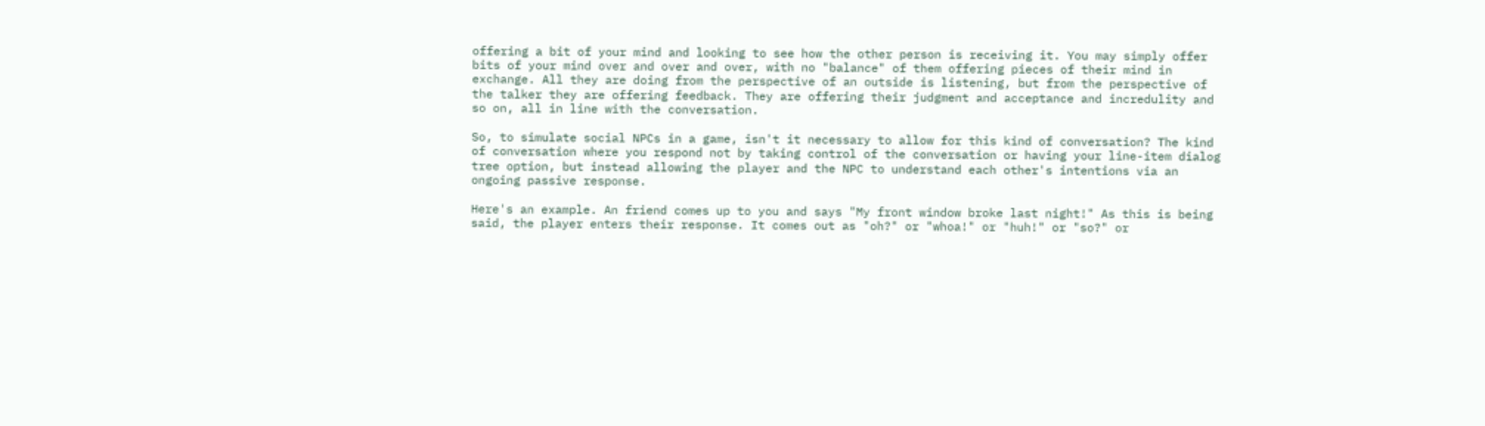offering a bit of your mind and looking to see how the other person is receiving it. You may simply offer bits of your mind over and over and over, with no "balance" of them offering pieces of their mind in exchange. All they are doing from the perspective of an outside is listening, but from the perspective of the talker they are offering feedback. They are offering their judgment and acceptance and incredulity and so on, all in line with the conversation.

So, to simulate social NPCs in a game, isn't it necessary to allow for this kind of conversation? The kind of conversation where you respond not by taking control of the conversation or having your line-item dialog tree option, but instead allowing the player and the NPC to understand each other's intentions via an ongoing passive response.

Here's an example. An friend comes up to you and says "My front window broke last night!" As this is being said, the player enters their response. It comes out as "oh?" or "whoa!" or "huh!" or "so?" or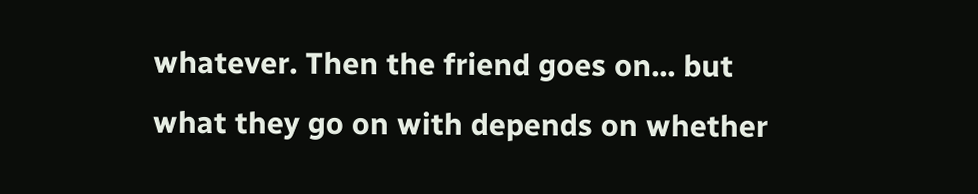whatever. Then the friend goes on... but what they go on with depends on whether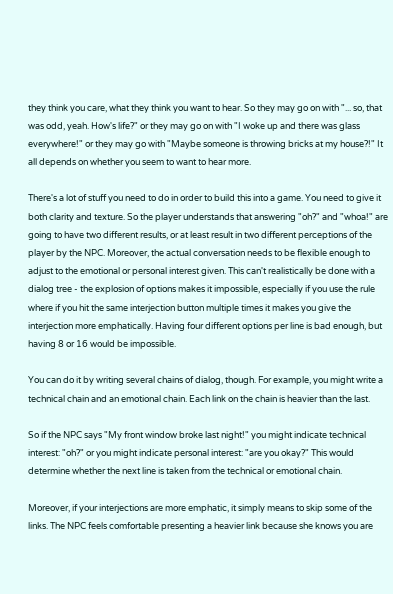they think you care, what they think you want to hear. So they may go on with "... so, that was odd, yeah. How's life?" or they may go on with "I woke up and there was glass everywhere!" or they may go with "Maybe someone is throwing bricks at my house?!" It all depends on whether you seem to want to hear more.

There's a lot of stuff you need to do in order to build this into a game. You need to give it both clarity and texture. So the player understands that answering "oh?" and "whoa!" are going to have two different results, or at least result in two different perceptions of the player by the NPC. Moreover, the actual conversation needs to be flexible enough to adjust to the emotional or personal interest given. This can't realistically be done with a dialog tree - the explosion of options makes it impossible, especially if you use the rule where if you hit the same interjection button multiple times it makes you give the interjection more emphatically. Having four different options per line is bad enough, but having 8 or 16 would be impossible.

You can do it by writing several chains of dialog, though. For example, you might write a technical chain and an emotional chain. Each link on the chain is heavier than the last.

So if the NPC says "My front window broke last night!" you might indicate technical interest: "oh?" or you might indicate personal interest: "are you okay?" This would determine whether the next line is taken from the technical or emotional chain.

Moreover, if your interjections are more emphatic, it simply means to skip some of the links. The NPC feels comfortable presenting a heavier link because she knows you are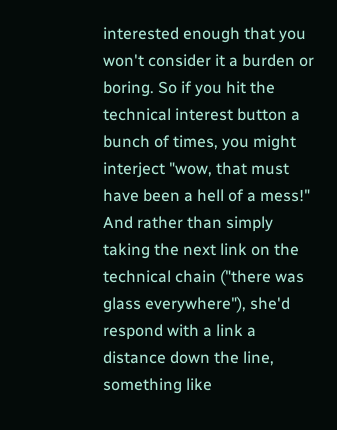interested enough that you won't consider it a burden or boring. So if you hit the technical interest button a bunch of times, you might interject "wow, that must have been a hell of a mess!" And rather than simply taking the next link on the technical chain ("there was glass everywhere"), she'd respond with a link a distance down the line, something like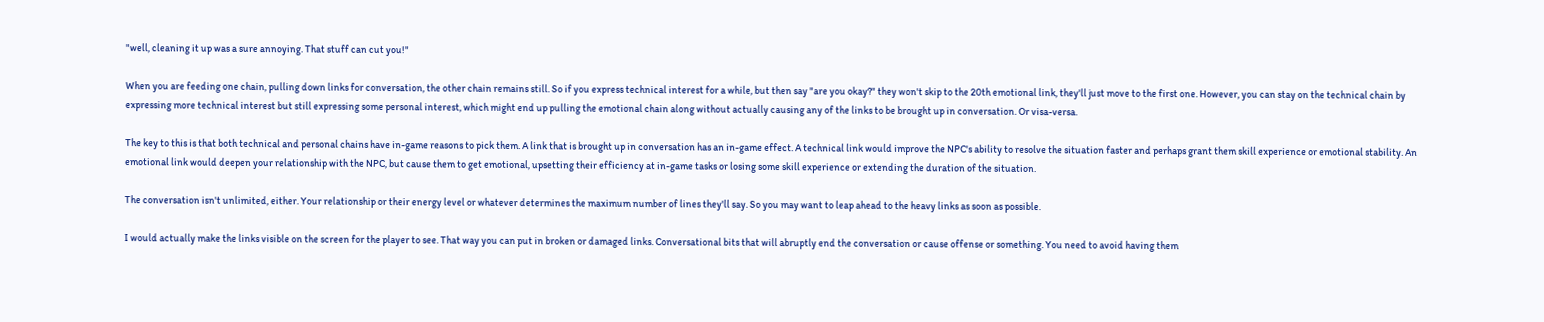"well, cleaning it up was a sure annoying. That stuff can cut you!"

When you are feeding one chain, pulling down links for conversation, the other chain remains still. So if you express technical interest for a while, but then say "are you okay?" they won't skip to the 20th emotional link, they'll just move to the first one. However, you can stay on the technical chain by expressing more technical interest but still expressing some personal interest, which might end up pulling the emotional chain along without actually causing any of the links to be brought up in conversation. Or visa-versa.

The key to this is that both technical and personal chains have in-game reasons to pick them. A link that is brought up in conversation has an in-game effect. A technical link would improve the NPC's ability to resolve the situation faster and perhaps grant them skill experience or emotional stability. An emotional link would deepen your relationship with the NPC, but cause them to get emotional, upsetting their efficiency at in-game tasks or losing some skill experience or extending the duration of the situation.

The conversation isn't unlimited, either. Your relationship or their energy level or whatever determines the maximum number of lines they'll say. So you may want to leap ahead to the heavy links as soon as possible.

I would actually make the links visible on the screen for the player to see. That way you can put in broken or damaged links. Conversational bits that will abruptly end the conversation or cause offense or something. You need to avoid having them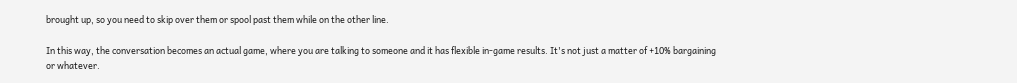brought up, so you need to skip over them or spool past them while on the other line.

In this way, the conversation becomes an actual game, where you are talking to someone and it has flexible in-game results. It's not just a matter of +10% bargaining or whatever.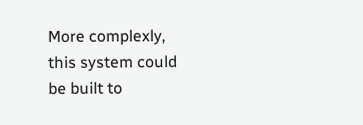More complexly, this system could be built to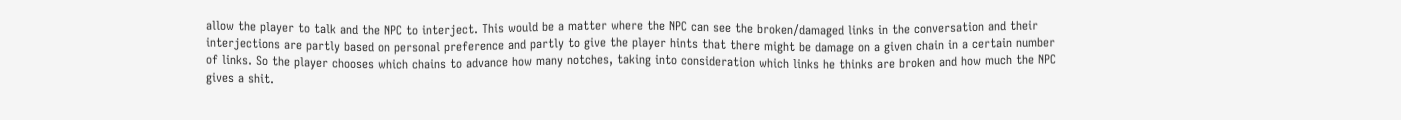allow the player to talk and the NPC to interject. This would be a matter where the NPC can see the broken/damaged links in the conversation and their interjections are partly based on personal preference and partly to give the player hints that there might be damage on a given chain in a certain number of links. So the player chooses which chains to advance how many notches, taking into consideration which links he thinks are broken and how much the NPC gives a shit.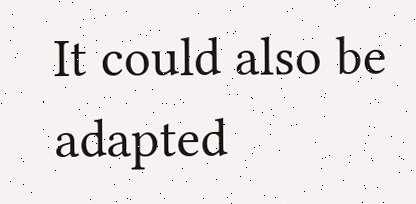It could also be adapted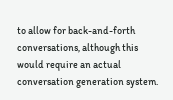to allow for back-and-forth conversations, although this would require an actual conversation generation system.